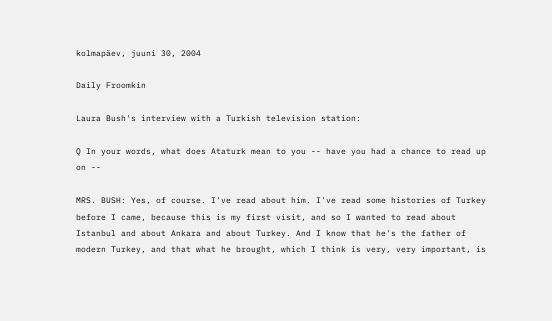kolmapäev, juuni 30, 2004

Daily Froomkin

Laura Bush's interview with a Turkish television station:

Q In your words, what does Ataturk mean to you -- have you had a chance to read up on --

MRS. BUSH: Yes, of course. I've read about him. I've read some histories of Turkey before I came, because this is my first visit, and so I wanted to read about Istanbul and about Ankara and about Turkey. And I know that he's the father of modern Turkey, and that what he brought, which I think is very, very important, is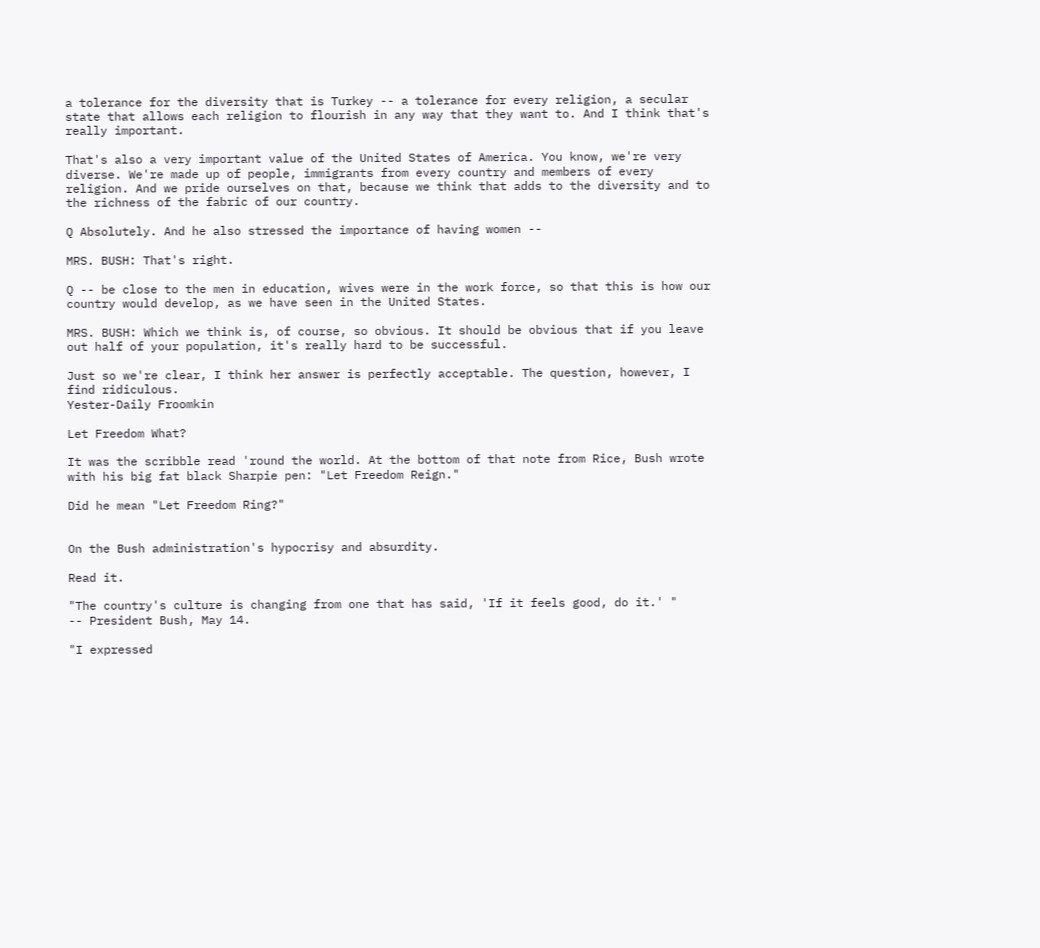a tolerance for the diversity that is Turkey -- a tolerance for every religion, a secular state that allows each religion to flourish in any way that they want to. And I think that's really important.

That's also a very important value of the United States of America. You know, we're very diverse. We're made up of people, immigrants from every country and members of every religion. And we pride ourselves on that, because we think that adds to the diversity and to the richness of the fabric of our country.

Q Absolutely. And he also stressed the importance of having women --

MRS. BUSH: That's right.

Q -- be close to the men in education, wives were in the work force, so that this is how our country would develop, as we have seen in the United States.

MRS. BUSH: Which we think is, of course, so obvious. It should be obvious that if you leave out half of your population, it's really hard to be successful.

Just so we're clear, I think her answer is perfectly acceptable. The question, however, I find ridiculous.
Yester-Daily Froomkin

Let Freedom What?

It was the scribble read 'round the world. At the bottom of that note from Rice, Bush wrote with his big fat black Sharpie pen: "Let Freedom Reign."

Did he mean "Let Freedom Ring?"


On the Bush administration's hypocrisy and absurdity.

Read it.

"The country's culture is changing from one that has said, 'If it feels good, do it.' "
-- President Bush, May 14.

"I expressed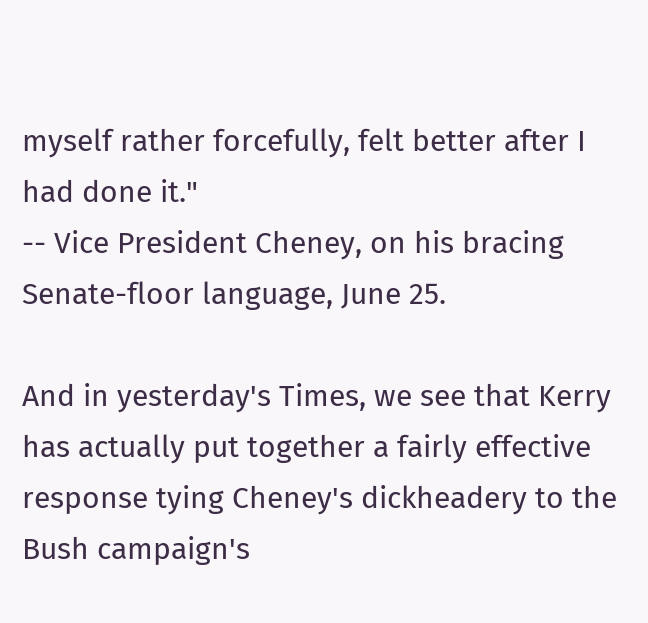myself rather forcefully, felt better after I had done it."
-- Vice President Cheney, on his bracing Senate-floor language, June 25.

And in yesterday's Times, we see that Kerry has actually put together a fairly effective response tying Cheney's dickheadery to the Bush campaign's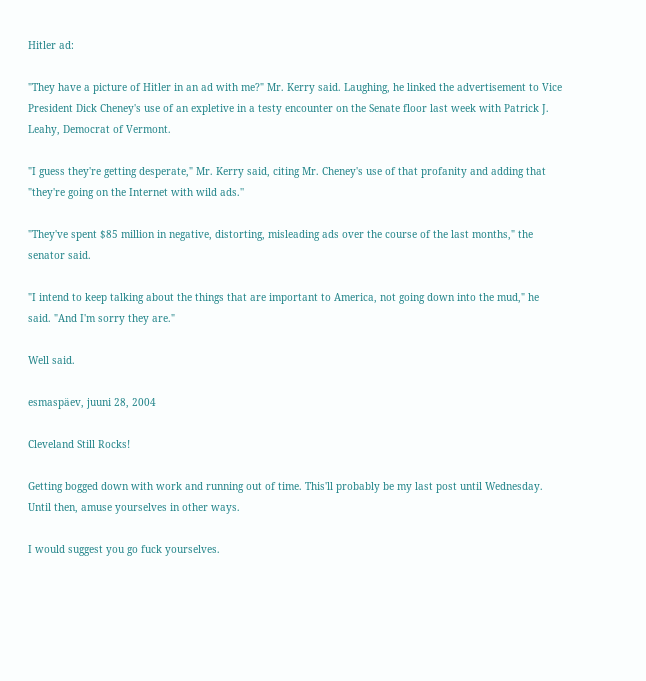Hitler ad:

"They have a picture of Hitler in an ad with me?" Mr. Kerry said. Laughing, he linked the advertisement to Vice President Dick Cheney's use of an expletive in a testy encounter on the Senate floor last week with Patrick J. Leahy, Democrat of Vermont.

"I guess they're getting desperate," Mr. Kerry said, citing Mr. Cheney's use of that profanity and adding that "they're going on the Internet with wild ads.''

"They've spent $85 million in negative, distorting, misleading ads over the course of the last months," the senator said.

"I intend to keep talking about the things that are important to America, not going down into the mud," he said. "And I'm sorry they are."

Well said.

esmaspäev, juuni 28, 2004

Cleveland Still Rocks!

Getting bogged down with work and running out of time. This'll probably be my last post until Wednesday. Until then, amuse yourselves in other ways.

I would suggest you go fuck yourselves.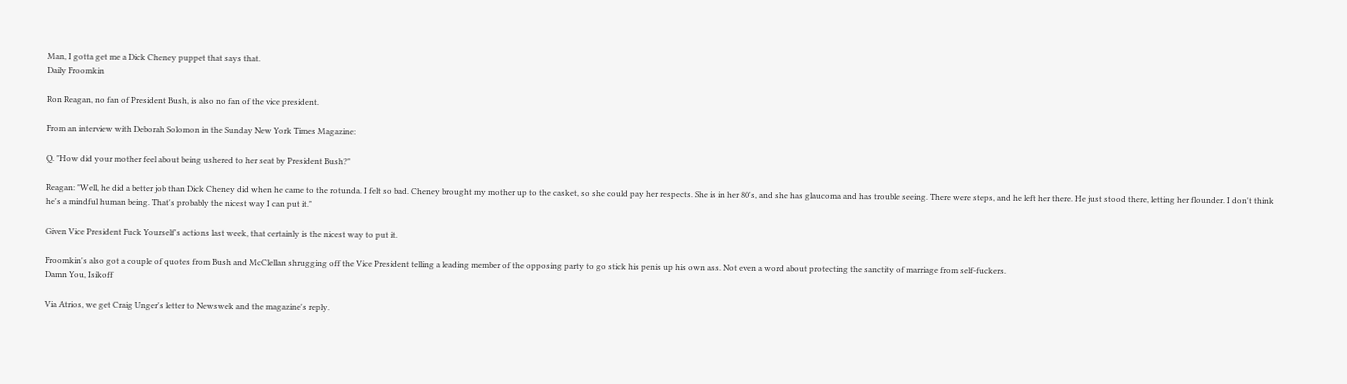Man, I gotta get me a Dick Cheney puppet that says that.
Daily Froomkin

Ron Reagan, no fan of President Bush, is also no fan of the vice president.

From an interview with Deborah Solomon in the Sunday New York Times Magazine:

Q. "How did your mother feel about being ushered to her seat by President Bush?"

Reagan: "Well, he did a better job than Dick Cheney did when he came to the rotunda. I felt so bad. Cheney brought my mother up to the casket, so she could pay her respects. She is in her 80's, and she has glaucoma and has trouble seeing. There were steps, and he left her there. He just stood there, letting her flounder. I don't think he's a mindful human being. That's probably the nicest way I can put it."

Given Vice President Fuck Yourself's actions last week, that certainly is the nicest way to put it.

Froomkin's also got a couple of quotes from Bush and McClellan shrugging off the Vice President telling a leading member of the opposing party to go stick his penis up his own ass. Not even a word about protecting the sanctity of marriage from self-fuckers.
Damn You, Isikoff

Via Atrios, we get Craig Unger's letter to Newswek and the magazine's reply.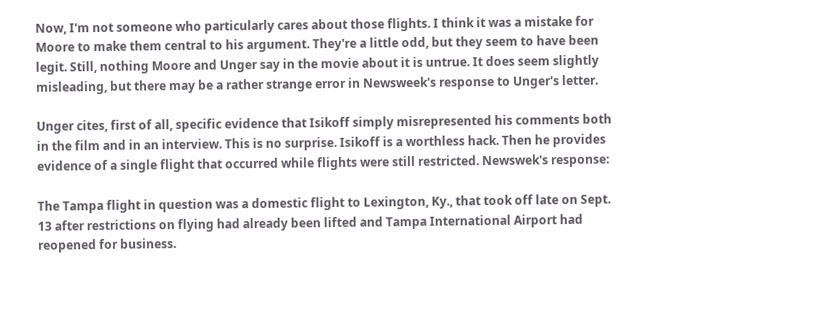Now, I'm not someone who particularly cares about those flights. I think it was a mistake for Moore to make them central to his argument. They're a little odd, but they seem to have been legit. Still, nothing Moore and Unger say in the movie about it is untrue. It does seem slightly misleading, but there may be a rather strange error in Newsweek's response to Unger's letter.

Unger cites, first of all, specific evidence that Isikoff simply misrepresented his comments both in the film and in an interview. This is no surprise. Isikoff is a worthless hack. Then he provides evidence of a single flight that occurred while flights were still restricted. Newswek's response:

The Tampa flight in question was a domestic flight to Lexington, Ky., that took off late on Sept. 13 after restrictions on flying had already been lifted and Tampa International Airport had reopened for business.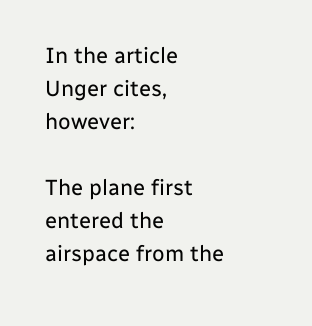In the article Unger cites, however:

The plane first entered the airspace from the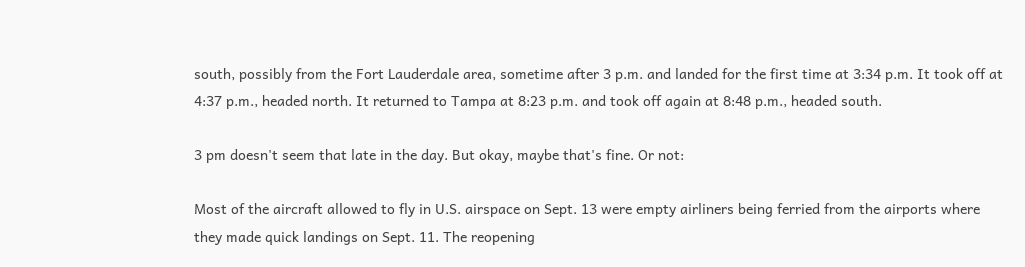south, possibly from the Fort Lauderdale area, sometime after 3 p.m. and landed for the first time at 3:34 p.m. It took off at 4:37 p.m., headed north. It returned to Tampa at 8:23 p.m. and took off again at 8:48 p.m., headed south.

3 pm doesn't seem that late in the day. But okay, maybe that's fine. Or not:

Most of the aircraft allowed to fly in U.S. airspace on Sept. 13 were empty airliners being ferried from the airports where they made quick landings on Sept. 11. The reopening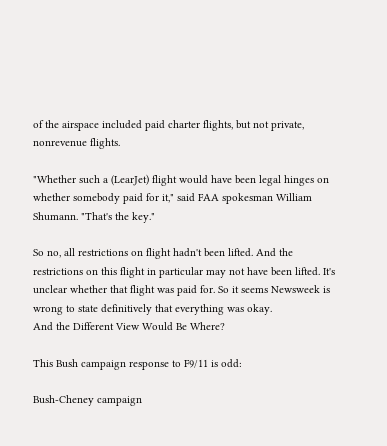of the airspace included paid charter flights, but not private, nonrevenue flights.

"Whether such a (LearJet) flight would have been legal hinges on whether somebody paid for it," said FAA spokesman William Shumann. "That's the key."

So no, all restrictions on flight hadn't been lifted. And the restrictions on this flight in particular may not have been lifted. It's unclear whether that flight was paid for. So it seems Newsweek is wrong to state definitively that everything was okay.
And the Different View Would Be Where?

This Bush campaign response to F9/11 is odd:

Bush-Cheney campaign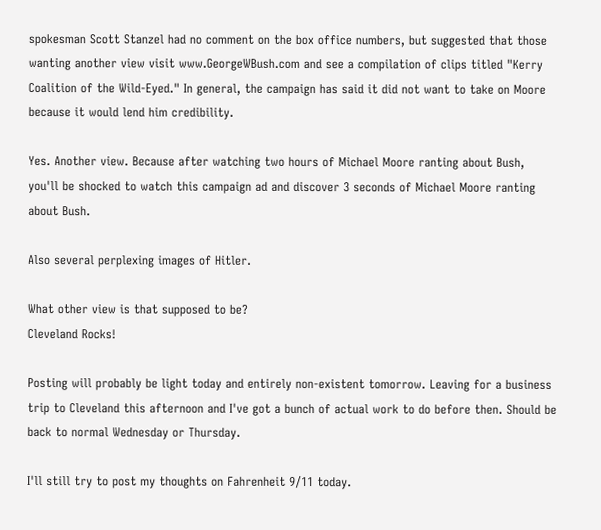spokesman Scott Stanzel had no comment on the box office numbers, but suggested that those wanting another view visit www.GeorgeWBush.com and see a compilation of clips titled "Kerry Coalition of the Wild-Eyed." In general, the campaign has said it did not want to take on Moore because it would lend him credibility.

Yes. Another view. Because after watching two hours of Michael Moore ranting about Bush, you'll be shocked to watch this campaign ad and discover 3 seconds of Michael Moore ranting about Bush.

Also several perplexing images of Hitler.

What other view is that supposed to be?
Cleveland Rocks!

Posting will probably be light today and entirely non-existent tomorrow. Leaving for a business trip to Cleveland this afternoon and I've got a bunch of actual work to do before then. Should be back to normal Wednesday or Thursday.

I'll still try to post my thoughts on Fahrenheit 9/11 today.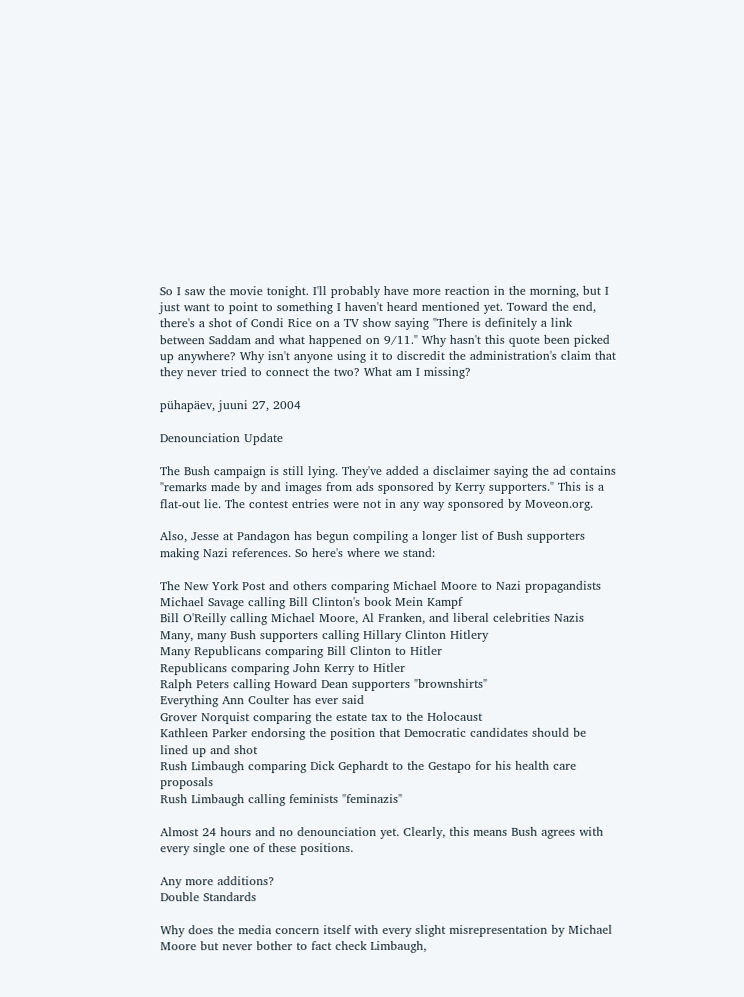So I saw the movie tonight. I'll probably have more reaction in the morning, but I just want to point to something I haven't heard mentioned yet. Toward the end, there's a shot of Condi Rice on a TV show saying "There is definitely a link between Saddam and what happened on 9/11." Why hasn't this quote been picked up anywhere? Why isn't anyone using it to discredit the administration's claim that they never tried to connect the two? What am I missing?

pühapäev, juuni 27, 2004

Denounciation Update

The Bush campaign is still lying. They've added a disclaimer saying the ad contains "remarks made by and images from ads sponsored by Kerry supporters." This is a flat-out lie. The contest entries were not in any way sponsored by Moveon.org.

Also, Jesse at Pandagon has begun compiling a longer list of Bush supporters making Nazi references. So here's where we stand:

The New York Post and others comparing Michael Moore to Nazi propagandists
Michael Savage calling Bill Clinton's book Mein Kampf
Bill O'Reilly calling Michael Moore, Al Franken, and liberal celebrities Nazis
Many, many Bush supporters calling Hillary Clinton Hitlery
Many Republicans comparing Bill Clinton to Hitler
Republicans comparing John Kerry to Hitler
Ralph Peters calling Howard Dean supporters "brownshirts"
Everything Ann Coulter has ever said
Grover Norquist comparing the estate tax to the Holocaust
Kathleen Parker endorsing the position that Democratic candidates should be lined up and shot
Rush Limbaugh comparing Dick Gephardt to the Gestapo for his health care proposals
Rush Limbaugh calling feminists "feminazis"

Almost 24 hours and no denounciation yet. Clearly, this means Bush agrees with every single one of these positions.

Any more additions?
Double Standards

Why does the media concern itself with every slight misrepresentation by Michael Moore but never bother to fact check Limbaugh,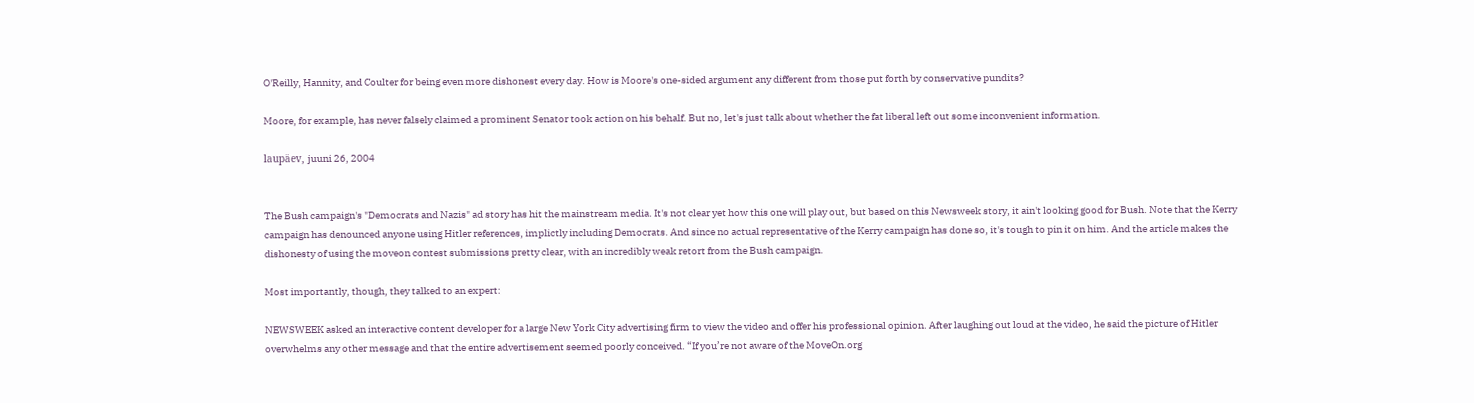O'Reilly, Hannity, and Coulter for being even more dishonest every day. How is Moore's one-sided argument any different from those put forth by conservative pundits?

Moore, for example, has never falsely claimed a prominent Senator took action on his behalf. But no, let's just talk about whether the fat liberal left out some inconvenient information.

laupäev, juuni 26, 2004


The Bush campaign's "Democrats and Nazis" ad story has hit the mainstream media. It's not clear yet how this one will play out, but based on this Newsweek story, it ain't looking good for Bush. Note that the Kerry campaign has denounced anyone using Hitler references, implictly including Democrats. And since no actual representative of the Kerry campaign has done so, it's tough to pin it on him. And the article makes the dishonesty of using the moveon contest submissions pretty clear, with an incredibly weak retort from the Bush campaign.

Most importantly, though, they talked to an expert:

NEWSWEEK asked an interactive content developer for a large New York City advertising firm to view the video and offer his professional opinion. After laughing out loud at the video, he said the picture of Hitler overwhelms any other message and that the entire advertisement seemed poorly conceived. “If you’re not aware of the MoveOn.org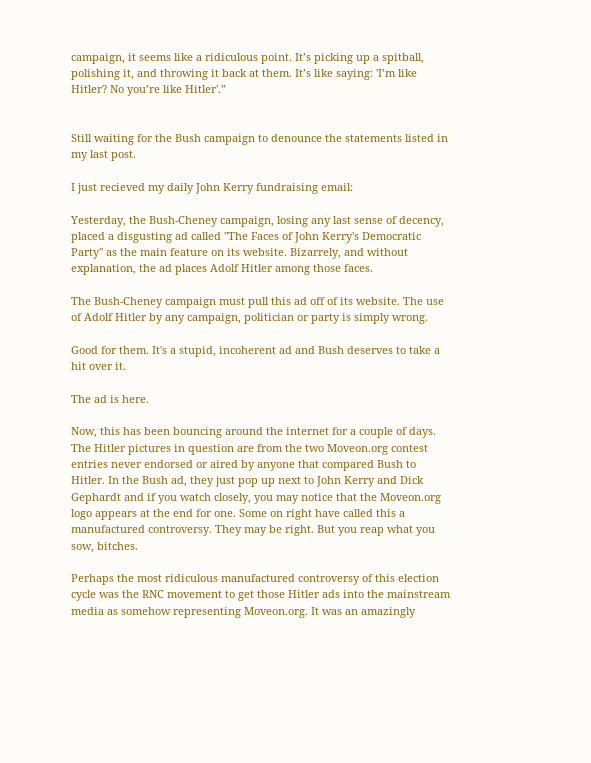campaign, it seems like a ridiculous point. It’s picking up a spitball, polishing it, and throwing it back at them. It’s like saying: 'I’m like Hitler? No you’re like Hitler'.”


Still waiting for the Bush campaign to denounce the statements listed in my last post.

I just recieved my daily John Kerry fundraising email:

Yesterday, the Bush-Cheney campaign, losing any last sense of decency, placed a disgusting ad called "The Faces of John Kerry's Democratic Party" as the main feature on its website. Bizarrely, and without explanation, the ad places Adolf Hitler among those faces.

The Bush-Cheney campaign must pull this ad off of its website. The use of Adolf Hitler by any campaign, politician or party is simply wrong.

Good for them. It's a stupid, incoherent ad and Bush deserves to take a hit over it.

The ad is here.

Now, this has been bouncing around the internet for a couple of days. The Hitler pictures in question are from the two Moveon.org contest entries never endorsed or aired by anyone that compared Bush to Hitler. In the Bush ad, they just pop up next to John Kerry and Dick Gephardt and if you watch closely, you may notice that the Moveon.org logo appears at the end for one. Some on right have called this a manufactured controversy. They may be right. But you reap what you sow, bitches.

Perhaps the most ridiculous manufactured controversy of this election cycle was the RNC movement to get those Hitler ads into the mainstream media as somehow representing Moveon.org. It was an amazingly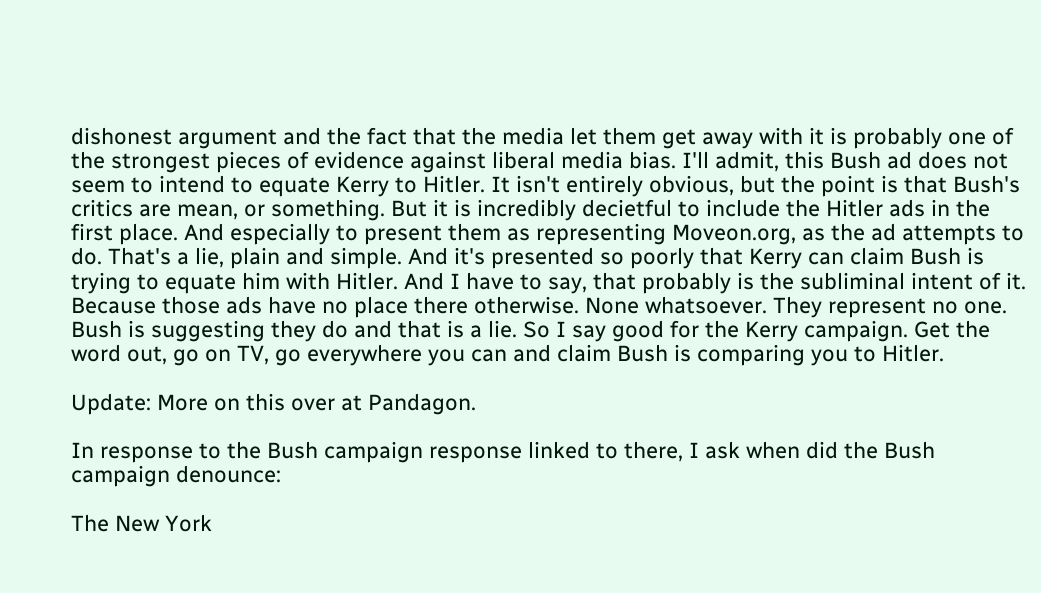dishonest argument and the fact that the media let them get away with it is probably one of the strongest pieces of evidence against liberal media bias. I'll admit, this Bush ad does not seem to intend to equate Kerry to Hitler. It isn't entirely obvious, but the point is that Bush's critics are mean, or something. But it is incredibly decietful to include the Hitler ads in the first place. And especially to present them as representing Moveon.org, as the ad attempts to do. That's a lie, plain and simple. And it's presented so poorly that Kerry can claim Bush is trying to equate him with Hitler. And I have to say, that probably is the subliminal intent of it. Because those ads have no place there otherwise. None whatsoever. They represent no one. Bush is suggesting they do and that is a lie. So I say good for the Kerry campaign. Get the word out, go on TV, go everywhere you can and claim Bush is comparing you to Hitler.

Update: More on this over at Pandagon.

In response to the Bush campaign response linked to there, I ask when did the Bush campaign denounce:

The New York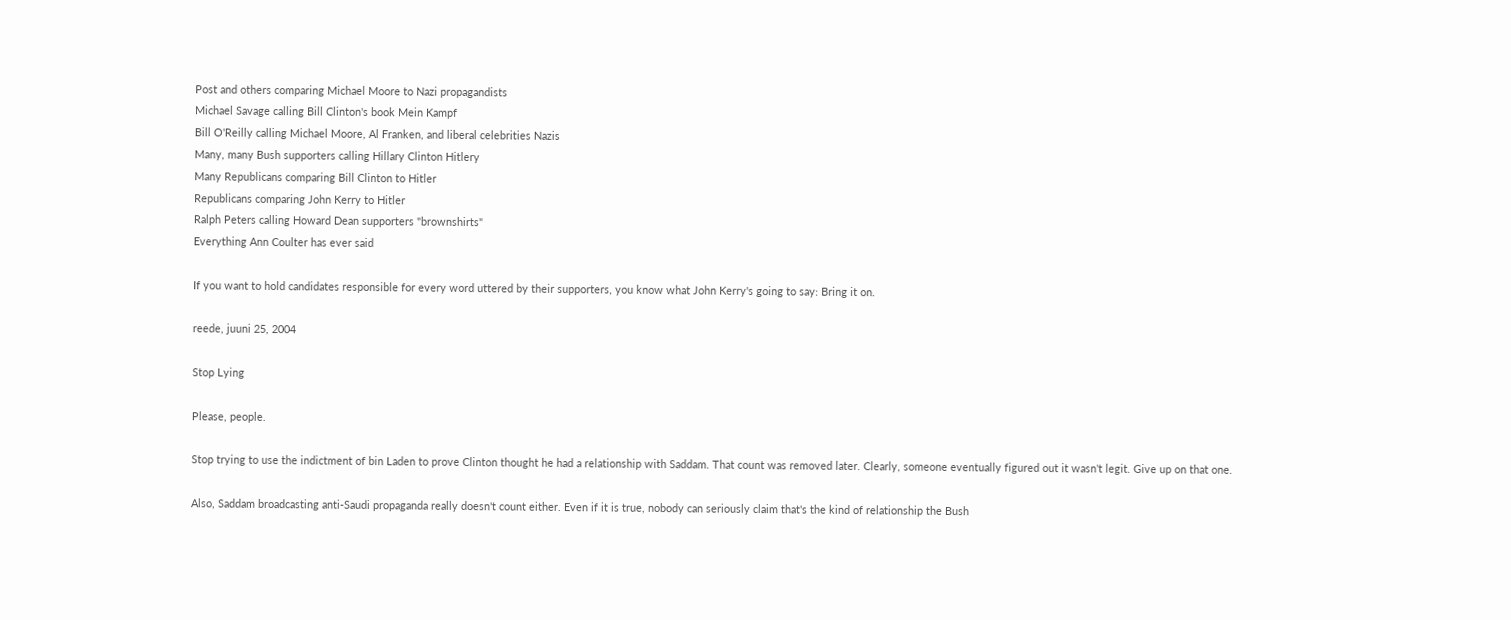Post and others comparing Michael Moore to Nazi propagandists
Michael Savage calling Bill Clinton's book Mein Kampf
Bill O'Reilly calling Michael Moore, Al Franken, and liberal celebrities Nazis
Many, many Bush supporters calling Hillary Clinton Hitlery
Many Republicans comparing Bill Clinton to Hitler
Republicans comparing John Kerry to Hitler
Ralph Peters calling Howard Dean supporters "brownshirts"
Everything Ann Coulter has ever said

If you want to hold candidates responsible for every word uttered by their supporters, you know what John Kerry's going to say: Bring it on.

reede, juuni 25, 2004

Stop Lying

Please, people.

Stop trying to use the indictment of bin Laden to prove Clinton thought he had a relationship with Saddam. That count was removed later. Clearly, someone eventually figured out it wasn't legit. Give up on that one.

Also, Saddam broadcasting anti-Saudi propaganda really doesn't count either. Even if it is true, nobody can seriously claim that's the kind of relationship the Bush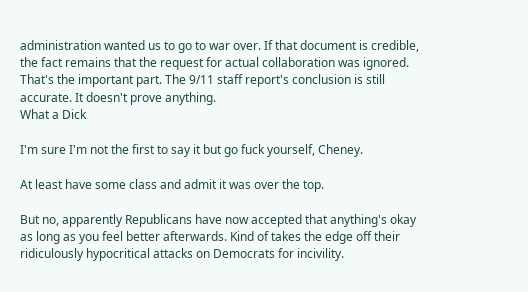administration wanted us to go to war over. If that document is credible, the fact remains that the request for actual collaboration was ignored. That's the important part. The 9/11 staff report's conclusion is still accurate. It doesn't prove anything.
What a Dick

I'm sure I'm not the first to say it but go fuck yourself, Cheney.

At least have some class and admit it was over the top.

But no, apparently Republicans have now accepted that anything's okay as long as you feel better afterwards. Kind of takes the edge off their ridiculously hypocritical attacks on Democrats for incivility.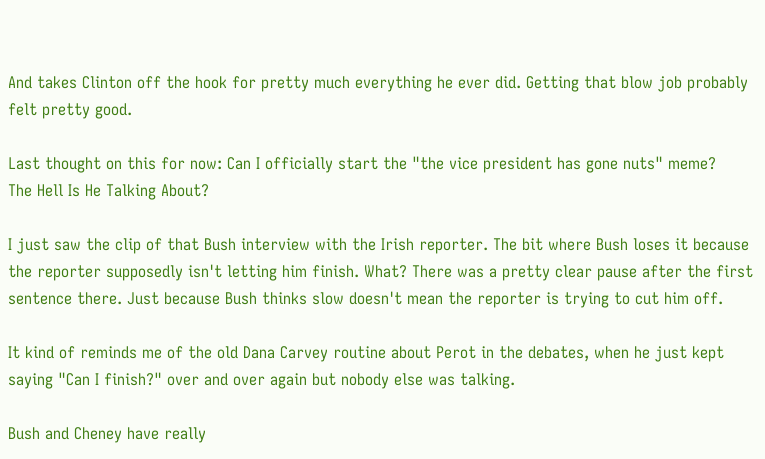And takes Clinton off the hook for pretty much everything he ever did. Getting that blow job probably felt pretty good.

Last thought on this for now: Can I officially start the "the vice president has gone nuts" meme?
The Hell Is He Talking About?

I just saw the clip of that Bush interview with the Irish reporter. The bit where Bush loses it because the reporter supposedly isn't letting him finish. What? There was a pretty clear pause after the first sentence there. Just because Bush thinks slow doesn't mean the reporter is trying to cut him off.

It kind of reminds me of the old Dana Carvey routine about Perot in the debates, when he just kept saying "Can I finish?" over and over again but nobody else was talking.

Bush and Cheney have really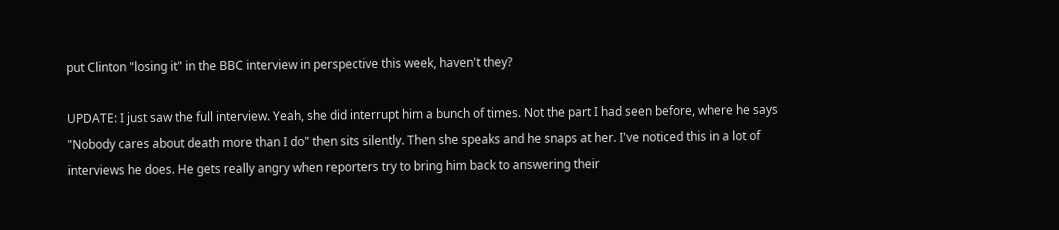put Clinton "losing it" in the BBC interview in perspective this week, haven't they?

UPDATE: I just saw the full interview. Yeah, she did interrupt him a bunch of times. Not the part I had seen before, where he says "Nobody cares about death more than I do" then sits silently. Then she speaks and he snaps at her. I've noticed this in a lot of interviews he does. He gets really angry when reporters try to bring him back to answering their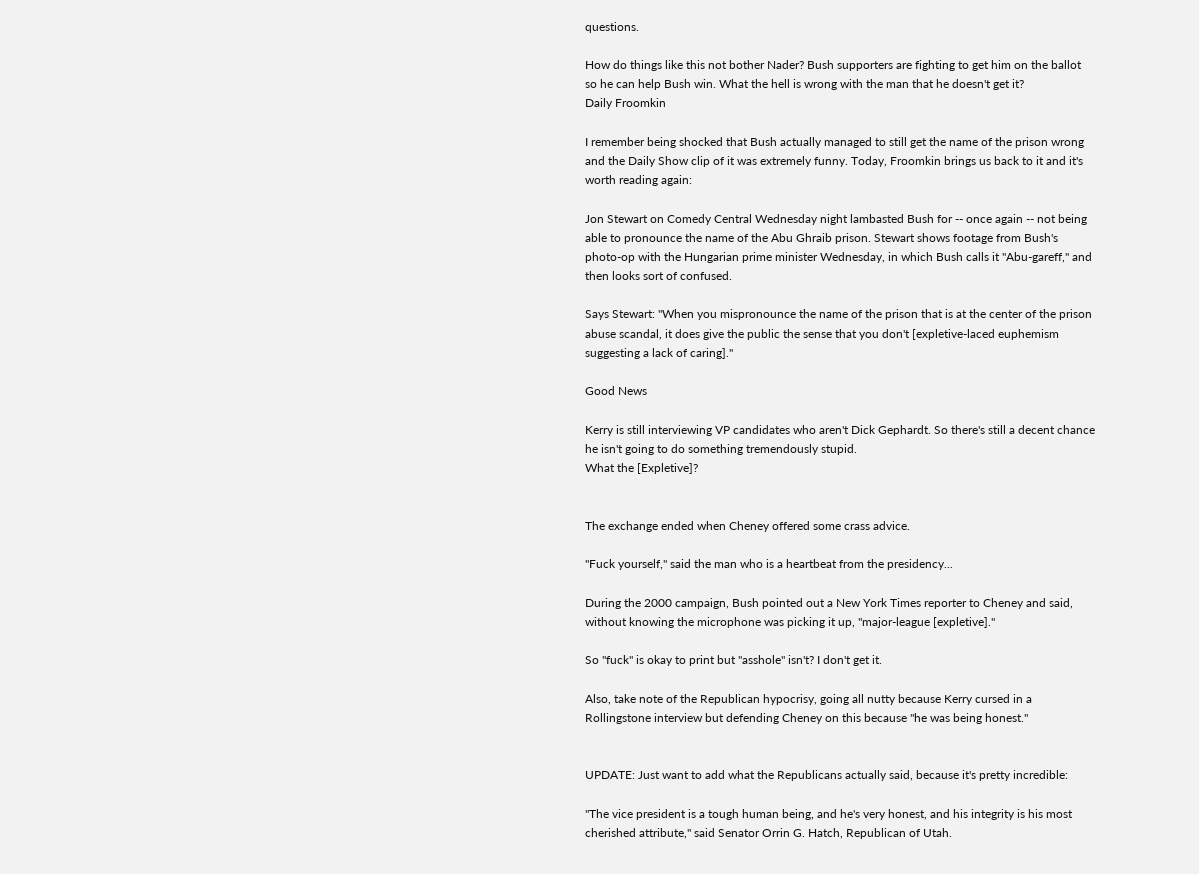questions.

How do things like this not bother Nader? Bush supporters are fighting to get him on the ballot so he can help Bush win. What the hell is wrong with the man that he doesn't get it?
Daily Froomkin

I remember being shocked that Bush actually managed to still get the name of the prison wrong and the Daily Show clip of it was extremely funny. Today, Froomkin brings us back to it and it's worth reading again:

Jon Stewart on Comedy Central Wednesday night lambasted Bush for -- once again -- not being able to pronounce the name of the Abu Ghraib prison. Stewart shows footage from Bush's photo-op with the Hungarian prime minister Wednesday, in which Bush calls it "Abu-gareff," and then looks sort of confused.

Says Stewart: "When you mispronounce the name of the prison that is at the center of the prison abuse scandal, it does give the public the sense that you don't [expletive-laced euphemism suggesting a lack of caring]."

Good News

Kerry is still interviewing VP candidates who aren't Dick Gephardt. So there's still a decent chance he isn't going to do something tremendously stupid.
What the [Expletive]?


The exchange ended when Cheney offered some crass advice.

"Fuck yourself," said the man who is a heartbeat from the presidency...

During the 2000 campaign, Bush pointed out a New York Times reporter to Cheney and said, without knowing the microphone was picking it up, "major-league [expletive]."

So "fuck" is okay to print but "asshole" isn't? I don't get it.

Also, take note of the Republican hypocrisy, going all nutty because Kerry cursed in a Rollingstone interview but defending Cheney on this because "he was being honest."


UPDATE: Just want to add what the Republicans actually said, because it's pretty incredible:

"The vice president is a tough human being, and he's very honest, and his integrity is his most cherished attribute,'' said Senator Orrin G. Hatch, Republican of Utah.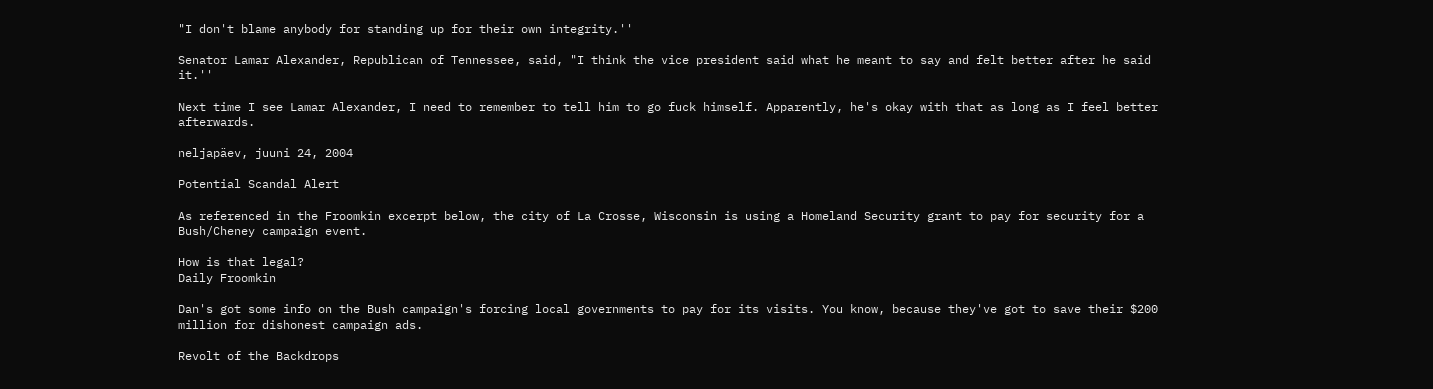"I don't blame anybody for standing up for their own integrity.''

Senator Lamar Alexander, Republican of Tennessee, said, "I think the vice president said what he meant to say and felt better after he said it.''

Next time I see Lamar Alexander, I need to remember to tell him to go fuck himself. Apparently, he's okay with that as long as I feel better afterwards.

neljapäev, juuni 24, 2004

Potential Scandal Alert

As referenced in the Froomkin excerpt below, the city of La Crosse, Wisconsin is using a Homeland Security grant to pay for security for a Bush/Cheney campaign event.

How is that legal?
Daily Froomkin

Dan's got some info on the Bush campaign's forcing local governments to pay for its visits. You know, because they've got to save their $200 million for dishonest campaign ads.

Revolt of the Backdrops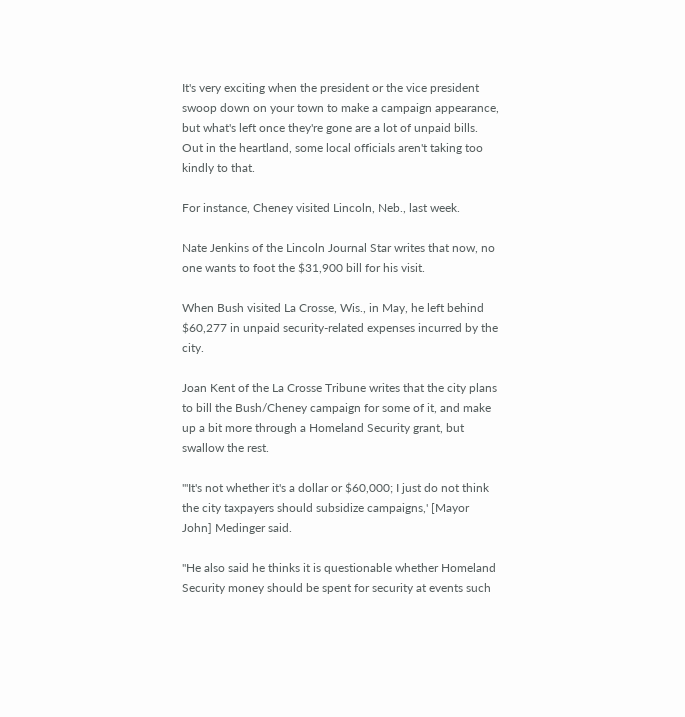It's very exciting when the president or the vice president swoop down on your town to make a campaign appearance, but what's left once they're gone are a lot of unpaid bills. Out in the heartland, some local officials aren't taking too kindly to that.

For instance, Cheney visited Lincoln, Neb., last week.

Nate Jenkins of the Lincoln Journal Star writes that now, no one wants to foot the $31,900 bill for his visit.

When Bush visited La Crosse, Wis., in May, he left behind $60,277 in unpaid security-related expenses incurred by the city.

Joan Kent of the La Crosse Tribune writes that the city plans to bill the Bush/Cheney campaign for some of it, and make up a bit more through a Homeland Security grant, but swallow the rest.

"'It's not whether it's a dollar or $60,000; I just do not think the city taxpayers should subsidize campaigns,' [Mayor John] Medinger said.

"He also said he thinks it is questionable whether Homeland Security money should be spent for security at events such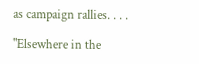as campaign rallies. . . .

"Elsewhere in the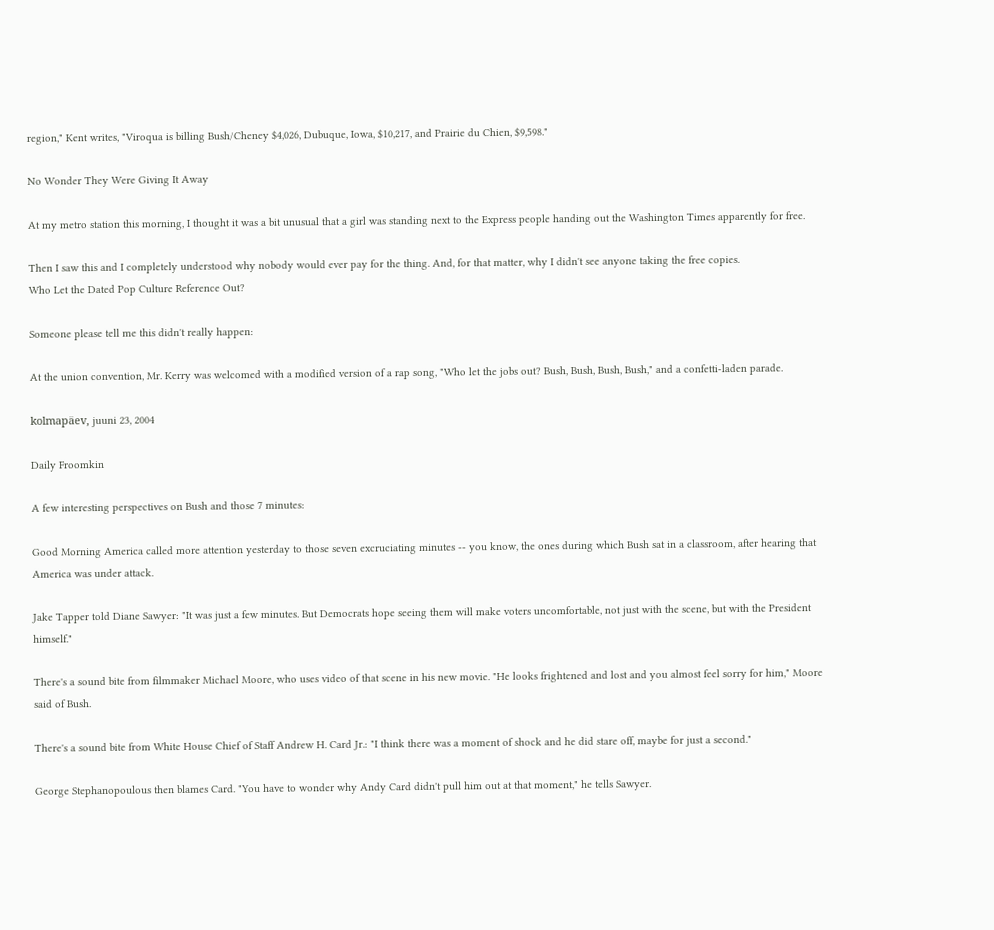region," Kent writes, "Viroqua is billing Bush/Cheney $4,026, Dubuque, Iowa, $10,217, and Prairie du Chien, $9,598."

No Wonder They Were Giving It Away

At my metro station this morning, I thought it was a bit unusual that a girl was standing next to the Express people handing out the Washington Times apparently for free.

Then I saw this and I completely understood why nobody would ever pay for the thing. And, for that matter, why I didn't see anyone taking the free copies.
Who Let the Dated Pop Culture Reference Out?

Someone please tell me this didn't really happen:

At the union convention, Mr. Kerry was welcomed with a modified version of a rap song, "Who let the jobs out? Bush, Bush, Bush, Bush," and a confetti-laden parade.

kolmapäev, juuni 23, 2004

Daily Froomkin

A few interesting perspectives on Bush and those 7 minutes:

Good Morning America called more attention yesterday to those seven excruciating minutes -- you know, the ones during which Bush sat in a classroom, after hearing that America was under attack.

Jake Tapper told Diane Sawyer: "It was just a few minutes. But Democrats hope seeing them will make voters uncomfortable, not just with the scene, but with the President himself."

There's a sound bite from filmmaker Michael Moore, who uses video of that scene in his new movie. "He looks frightened and lost and you almost feel sorry for him," Moore said of Bush.

There's a sound bite from White House Chief of Staff Andrew H. Card Jr.: "I think there was a moment of shock and he did stare off, maybe for just a second."

George Stephanopoulous then blames Card. "You have to wonder why Andy Card didn't pull him out at that moment," he tells Sawyer.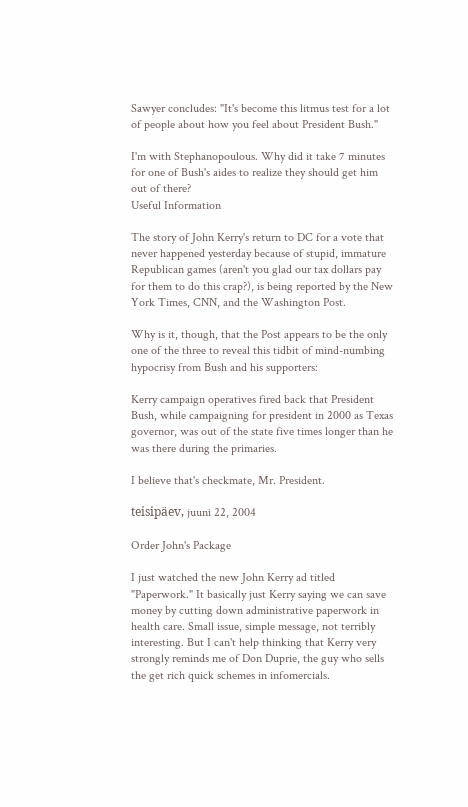Sawyer concludes: "It's become this litmus test for a lot of people about how you feel about President Bush."

I'm with Stephanopoulous. Why did it take 7 minutes for one of Bush's aides to realize they should get him out of there?
Useful Information

The story of John Kerry's return to DC for a vote that never happened yesterday because of stupid, immature Republican games (aren't you glad our tax dollars pay for them to do this crap?), is being reported by the New York Times, CNN, and the Washington Post.

Why is it, though, that the Post appears to be the only one of the three to reveal this tidbit of mind-numbing hypocrisy from Bush and his supporters:

Kerry campaign operatives fired back that President Bush, while campaigning for president in 2000 as Texas governor, was out of the state five times longer than he was there during the primaries.

I believe that's checkmate, Mr. President.

teisipäev, juuni 22, 2004

Order John's Package

I just watched the new John Kerry ad titled "Paperwork." It basically just Kerry saying we can save money by cutting down administrative paperwork in health care. Small issue, simple message, not terribly interesting. But I can't help thinking that Kerry very strongly reminds me of Don Duprie, the guy who sells the get rich quick schemes in infomercials.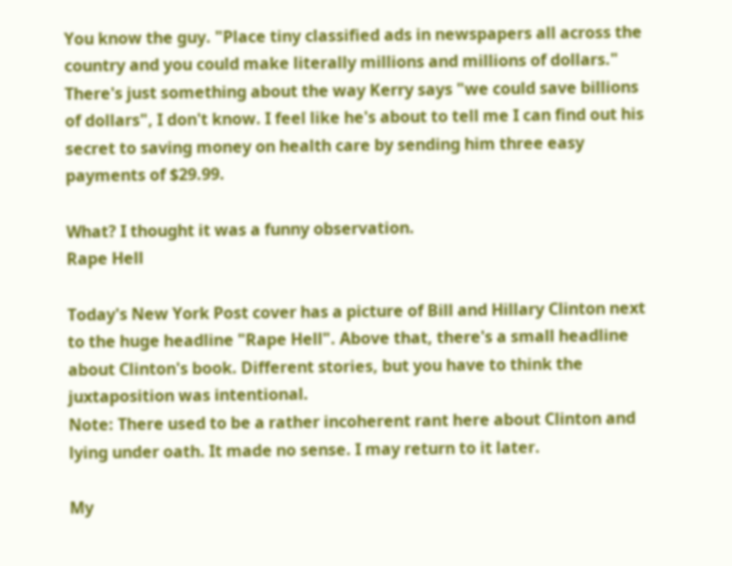You know the guy. "Place tiny classified ads in newspapers all across the country and you could make literally millions and millions of dollars." There's just something about the way Kerry says "we could save billions of dollars", I don't know. I feel like he's about to tell me I can find out his secret to saving money on health care by sending him three easy payments of $29.99.

What? I thought it was a funny observation.
Rape Hell

Today's New York Post cover has a picture of Bill and Hillary Clinton next to the huge headline "Rape Hell". Above that, there's a small headline about Clinton's book. Different stories, but you have to think the juxtaposition was intentional.
Note: There used to be a rather incoherent rant here about Clinton and lying under oath. It made no sense. I may return to it later.

My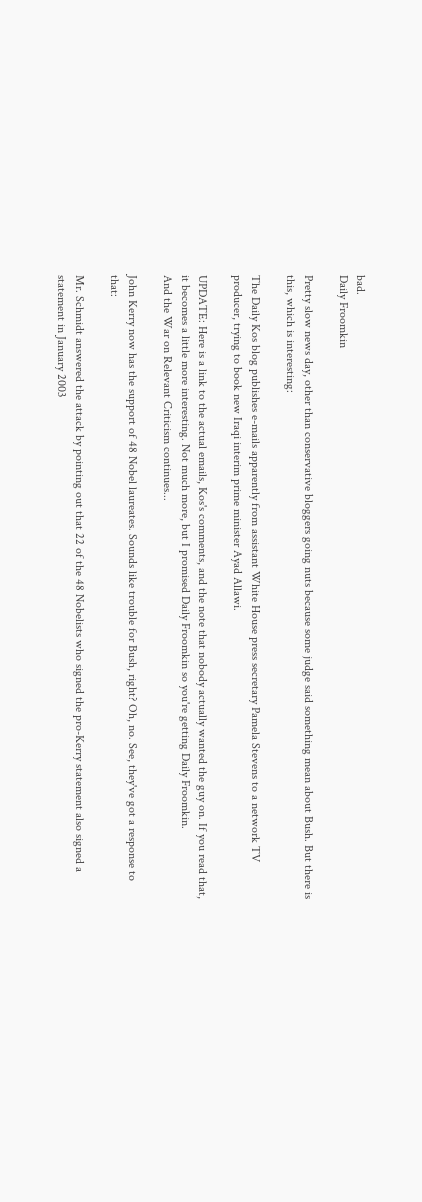bad.
Daily Froomkin

Pretty slow news day, other than conservative bloggers going nuts because some judge said something mean about Bush. But there is this, which is interesting:

The Daily Kos blog publishes e-mails apparently from assistant White House press secretary Pamela Stevens to a network TV producer, trying to book new Iraqi interim prime minister Ayad Allawi.

UPDATE: Here is a link to the actual emails, Kos's comments, and the note that nobody actually wanted the guy on. If you read that, it becomes a little more interesting. Not much more, but I promised Daily Froomkin so you're getting Daily Froomkin.
And the War on Relevant Criticism continues...

John Kerry now has the support of 48 Nobel laureates. Sounds like trouble for Bush, right? Oh, no. See, they've got a response to that:

Mr. Schmidt answered the attack by pointing out that 22 of the 48 Nobelists who signed the pro-Kerry statement also signed a statement in January 2003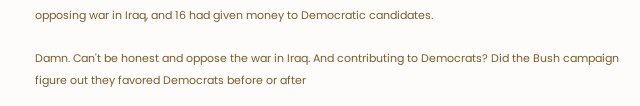opposing war in Iraq, and 16 had given money to Democratic candidates.

Damn. Can't be honest and oppose the war in Iraq. And contributing to Democrats? Did the Bush campaign figure out they favored Democrats before or after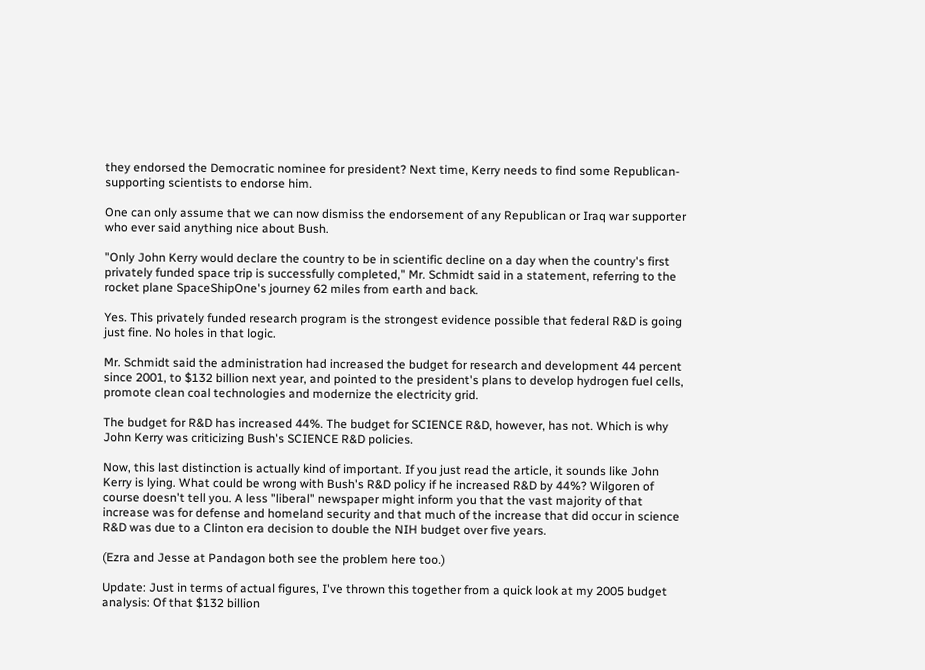they endorsed the Democratic nominee for president? Next time, Kerry needs to find some Republican-supporting scientists to endorse him.

One can only assume that we can now dismiss the endorsement of any Republican or Iraq war supporter who ever said anything nice about Bush.

"Only John Kerry would declare the country to be in scientific decline on a day when the country's first privately funded space trip is successfully completed," Mr. Schmidt said in a statement, referring to the rocket plane SpaceShipOne's journey 62 miles from earth and back.

Yes. This privately funded research program is the strongest evidence possible that federal R&D is going just fine. No holes in that logic.

Mr. Schmidt said the administration had increased the budget for research and development 44 percent since 2001, to $132 billion next year, and pointed to the president's plans to develop hydrogen fuel cells, promote clean coal technologies and modernize the electricity grid.

The budget for R&D has increased 44%. The budget for SCIENCE R&D, however, has not. Which is why John Kerry was criticizing Bush's SCIENCE R&D policies.

Now, this last distinction is actually kind of important. If you just read the article, it sounds like John Kerry is lying. What could be wrong with Bush's R&D policy if he increased R&D by 44%? Wilgoren of course doesn't tell you. A less "liberal" newspaper might inform you that the vast majority of that increase was for defense and homeland security and that much of the increase that did occur in science R&D was due to a Clinton era decision to double the NIH budget over five years.

(Ezra and Jesse at Pandagon both see the problem here too.)

Update: Just in terms of actual figures, I've thrown this together from a quick look at my 2005 budget analysis: Of that $132 billion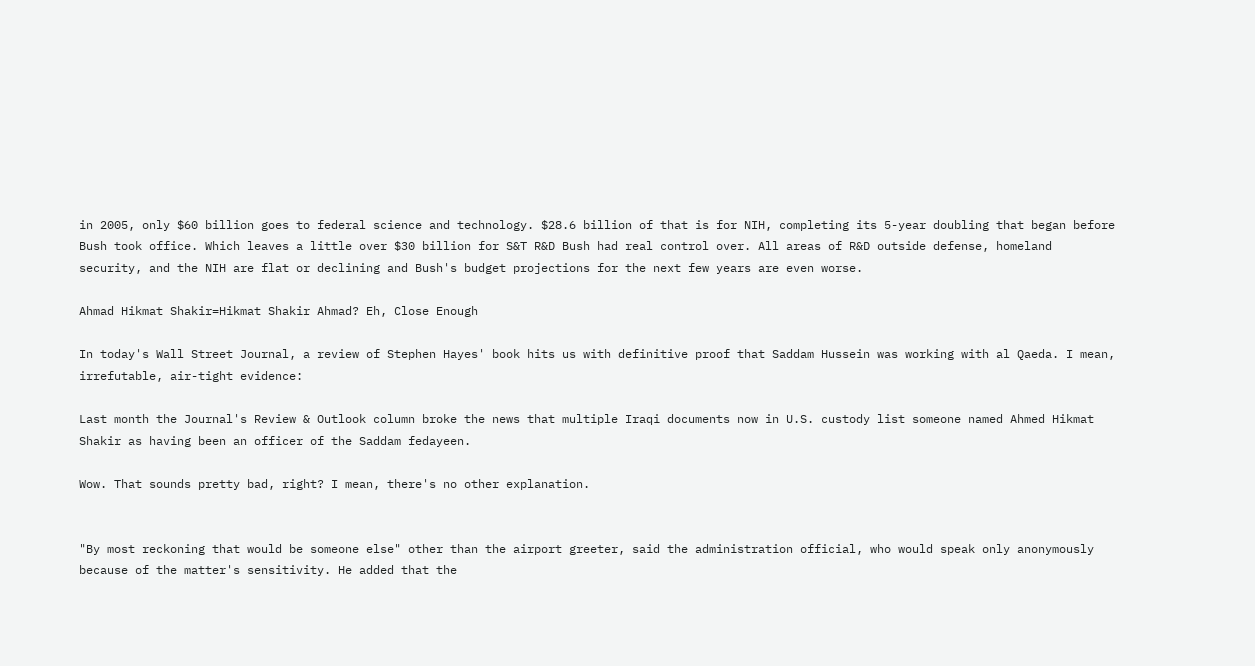in 2005, only $60 billion goes to federal science and technology. $28.6 billion of that is for NIH, completing its 5-year doubling that began before Bush took office. Which leaves a little over $30 billion for S&T R&D Bush had real control over. All areas of R&D outside defense, homeland security, and the NIH are flat or declining and Bush's budget projections for the next few years are even worse.

Ahmad Hikmat Shakir=Hikmat Shakir Ahmad? Eh, Close Enough

In today's Wall Street Journal, a review of Stephen Hayes' book hits us with definitive proof that Saddam Hussein was working with al Qaeda. I mean, irrefutable, air-tight evidence:

Last month the Journal's Review & Outlook column broke the news that multiple Iraqi documents now in U.S. custody list someone named Ahmed Hikmat Shakir as having been an officer of the Saddam fedayeen.

Wow. That sounds pretty bad, right? I mean, there's no other explanation.


"By most reckoning that would be someone else" other than the airport greeter, said the administration official, who would speak only anonymously because of the matter's sensitivity. He added that the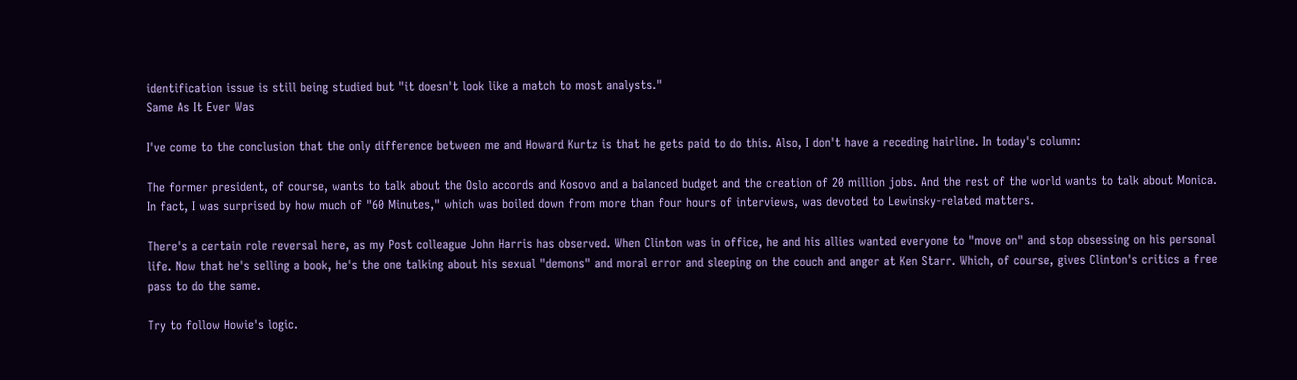identification issue is still being studied but "it doesn't look like a match to most analysts."
Same As It Ever Was

I've come to the conclusion that the only difference between me and Howard Kurtz is that he gets paid to do this. Also, I don't have a receding hairline. In today's column:

The former president, of course, wants to talk about the Oslo accords and Kosovo and a balanced budget and the creation of 20 million jobs. And the rest of the world wants to talk about Monica. In fact, I was surprised by how much of "60 Minutes," which was boiled down from more than four hours of interviews, was devoted to Lewinsky-related matters.

There's a certain role reversal here, as my Post colleague John Harris has observed. When Clinton was in office, he and his allies wanted everyone to "move on" and stop obsessing on his personal life. Now that he's selling a book, he's the one talking about his sexual "demons" and moral error and sleeping on the couch and anger at Ken Starr. Which, of course, gives Clinton's critics a free pass to do the same.

Try to follow Howie's logic.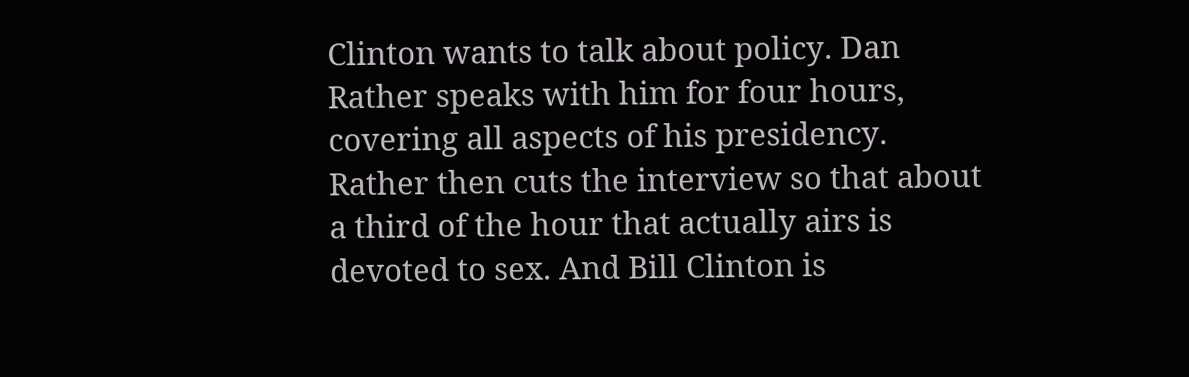Clinton wants to talk about policy. Dan Rather speaks with him for four hours, covering all aspects of his presidency. Rather then cuts the interview so that about a third of the hour that actually airs is devoted to sex. And Bill Clinton is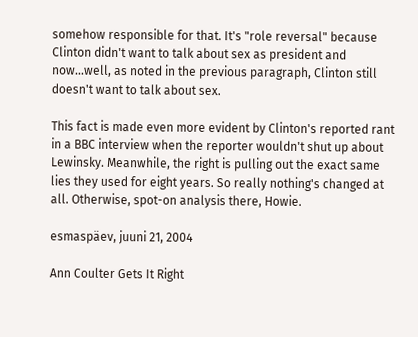somehow responsible for that. It's "role reversal" because Clinton didn't want to talk about sex as president and now...well, as noted in the previous paragraph, Clinton still doesn't want to talk about sex.

This fact is made even more evident by Clinton's reported rant in a BBC interview when the reporter wouldn't shut up about Lewinsky. Meanwhile, the right is pulling out the exact same lies they used for eight years. So really nothing's changed at all. Otherwise, spot-on analysis there, Howie.

esmaspäev, juuni 21, 2004

Ann Coulter Gets It Right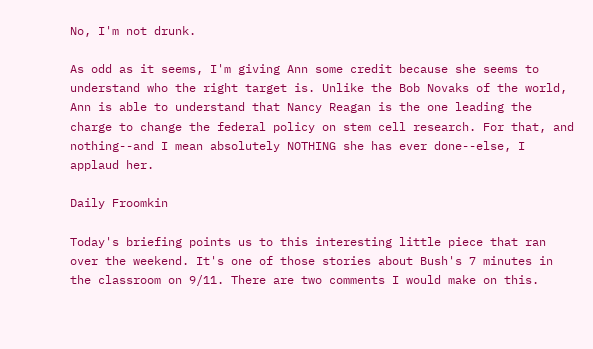No, I'm not drunk.

As odd as it seems, I'm giving Ann some credit because she seems to understand who the right target is. Unlike the Bob Novaks of the world, Ann is able to understand that Nancy Reagan is the one leading the charge to change the federal policy on stem cell research. For that, and nothing--and I mean absolutely NOTHING she has ever done--else, I applaud her.

Daily Froomkin

Today's briefing points us to this interesting little piece that ran over the weekend. It's one of those stories about Bush's 7 minutes in the classroom on 9/11. There are two comments I would make on this.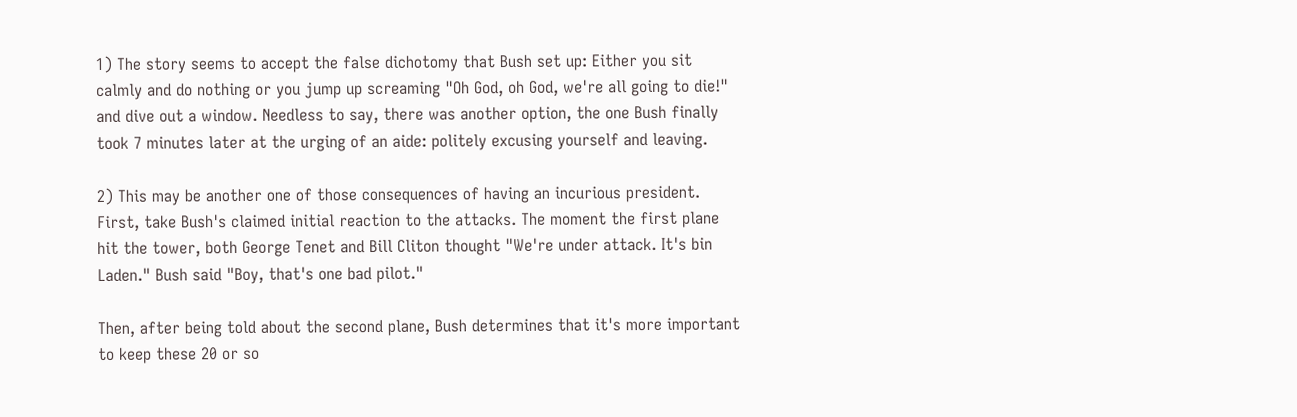1) The story seems to accept the false dichotomy that Bush set up: Either you sit calmly and do nothing or you jump up screaming "Oh God, oh God, we're all going to die!" and dive out a window. Needless to say, there was another option, the one Bush finally took 7 minutes later at the urging of an aide: politely excusing yourself and leaving.

2) This may be another one of those consequences of having an incurious president. First, take Bush's claimed initial reaction to the attacks. The moment the first plane hit the tower, both George Tenet and Bill Cliton thought "We're under attack. It's bin Laden." Bush said "Boy, that's one bad pilot."

Then, after being told about the second plane, Bush determines that it's more important to keep these 20 or so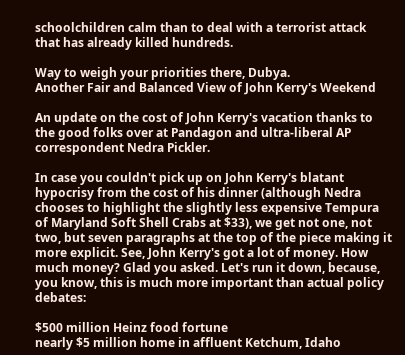schoolchildren calm than to deal with a terrorist attack that has already killed hundreds.

Way to weigh your priorities there, Dubya.
Another Fair and Balanced View of John Kerry's Weekend

An update on the cost of John Kerry's vacation thanks to the good folks over at Pandagon and ultra-liberal AP correspondent Nedra Pickler.

In case you couldn't pick up on John Kerry's blatant hypocrisy from the cost of his dinner (although Nedra chooses to highlight the slightly less expensive Tempura of Maryland Soft Shell Crabs at $33), we get not one, not two, but seven paragraphs at the top of the piece making it more explicit. See, John Kerry's got a lot of money. How much money? Glad you asked. Let's run it down, because, you know, this is much more important than actual policy debates:

$500 million Heinz food fortune
nearly $5 million home in affluent Ketchum, Idaho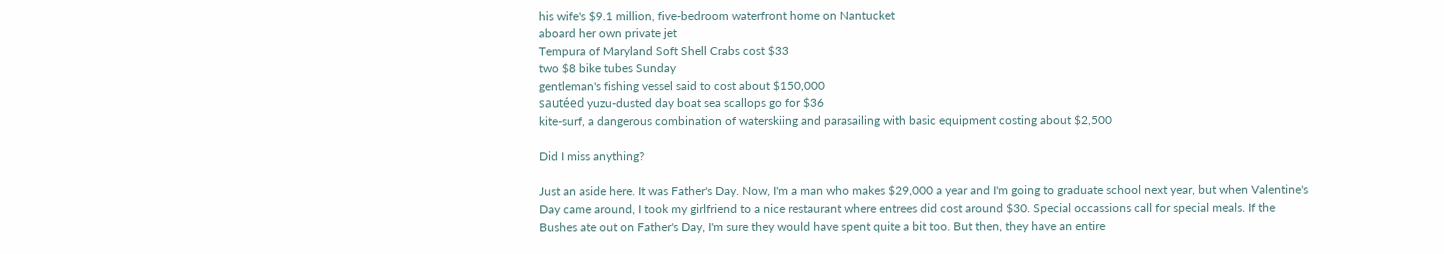his wife's $9.1 million, five-bedroom waterfront home on Nantucket
aboard her own private jet
Tempura of Maryland Soft Shell Crabs cost $33
two $8 bike tubes Sunday
gentleman's fishing vessel said to cost about $150,000
sautéed yuzu-dusted day boat sea scallops go for $36
kite-surf, a dangerous combination of waterskiing and parasailing with basic equipment costing about $2,500

Did I miss anything?

Just an aside here. It was Father's Day. Now, I'm a man who makes $29,000 a year and I'm going to graduate school next year, but when Valentine's Day came around, I took my girlfriend to a nice restaurant where entrees did cost around $30. Special occassions call for special meals. If the Bushes ate out on Father's Day, I'm sure they would have spent quite a bit too. But then, they have an entire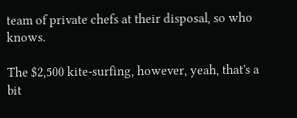team of private chefs at their disposal, so who knows.

The $2,500 kite-surfing, however, yeah, that's a bit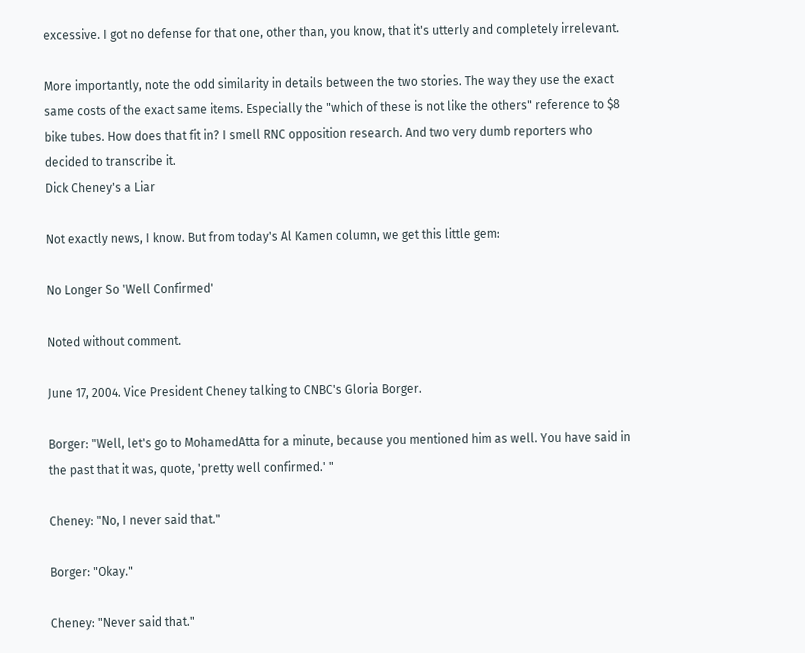excessive. I got no defense for that one, other than, you know, that it's utterly and completely irrelevant.

More importantly, note the odd similarity in details between the two stories. The way they use the exact same costs of the exact same items. Especially the "which of these is not like the others" reference to $8 bike tubes. How does that fit in? I smell RNC opposition research. And two very dumb reporters who decided to transcribe it.
Dick Cheney's a Liar

Not exactly news, I know. But from today's Al Kamen column, we get this little gem:

No Longer So 'Well Confirmed'

Noted without comment.

June 17, 2004. Vice President Cheney talking to CNBC's Gloria Borger.

Borger: "Well, let's go to MohamedAtta for a minute, because you mentioned him as well. You have said in the past that it was, quote, 'pretty well confirmed.' "

Cheney: "No, I never said that."

Borger: "Okay."

Cheney: "Never said that."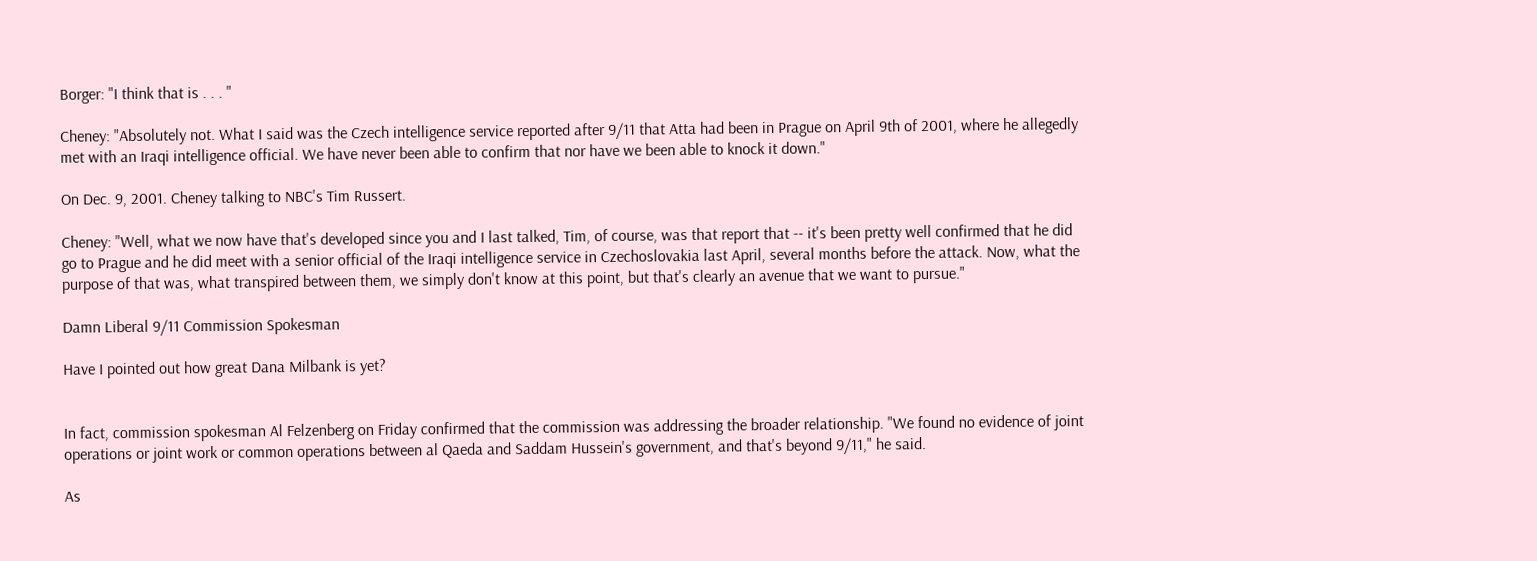Borger: "I think that is . . . "

Cheney: "Absolutely not. What I said was the Czech intelligence service reported after 9/11 that Atta had been in Prague on April 9th of 2001, where he allegedly met with an Iraqi intelligence official. We have never been able to confirm that nor have we been able to knock it down."

On Dec. 9, 2001. Cheney talking to NBC's Tim Russert.

Cheney: "Well, what we now have that's developed since you and I last talked, Tim, of course, was that report that -- it's been pretty well confirmed that he did go to Prague and he did meet with a senior official of the Iraqi intelligence service in Czechoslovakia last April, several months before the attack. Now, what the purpose of that was, what transpired between them, we simply don't know at this point, but that's clearly an avenue that we want to pursue."

Damn Liberal 9/11 Commission Spokesman

Have I pointed out how great Dana Milbank is yet?


In fact, commission spokesman Al Felzenberg on Friday confirmed that the commission was addressing the broader relationship. "We found no evidence of joint operations or joint work or common operations between al Qaeda and Saddam Hussein's government, and that's beyond 9/11," he said.

As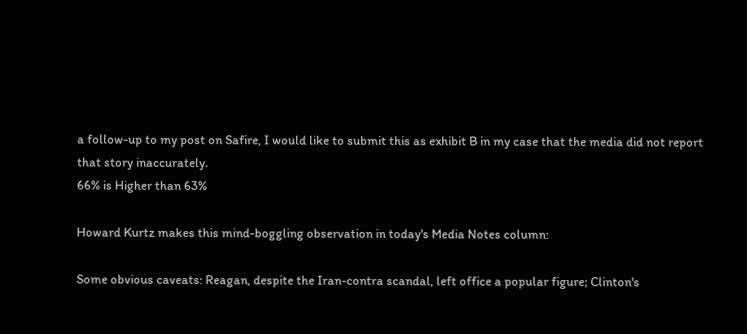a follow-up to my post on Safire, I would like to submit this as exhibit B in my case that the media did not report that story inaccurately.
66% is Higher than 63%

Howard Kurtz makes this mind-boggling observation in today's Media Notes column:

Some obvious caveats: Reagan, despite the Iran-contra scandal, left office a popular figure; Clinton's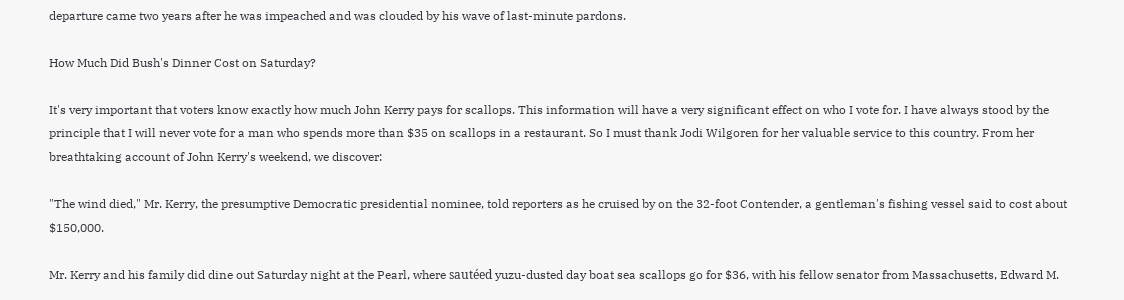departure came two years after he was impeached and was clouded by his wave of last-minute pardons.

How Much Did Bush's Dinner Cost on Saturday?

It's very important that voters know exactly how much John Kerry pays for scallops. This information will have a very significant effect on who I vote for. I have always stood by the principle that I will never vote for a man who spends more than $35 on scallops in a restaurant. So I must thank Jodi Wilgoren for her valuable service to this country. From her breathtaking account of John Kerry's weekend, we discover:

"The wind died," Mr. Kerry, the presumptive Democratic presidential nominee, told reporters as he cruised by on the 32-foot Contender, a gentleman's fishing vessel said to cost about $150,000.

Mr. Kerry and his family did dine out Saturday night at the Pearl, where sautéed yuzu-dusted day boat sea scallops go for $36, with his fellow senator from Massachusetts, Edward M.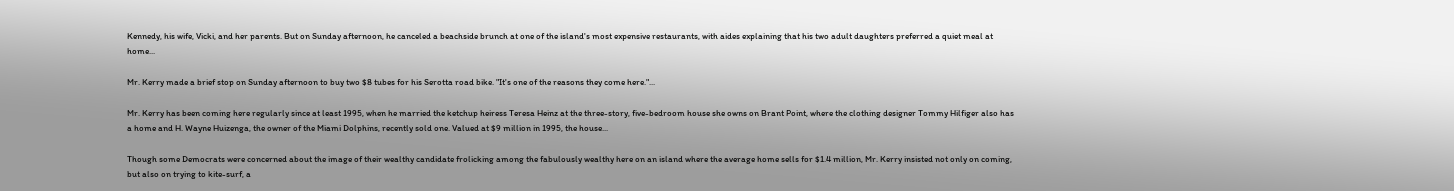Kennedy, his wife, Vicki, and her parents. But on Sunday afternoon, he canceled a beachside brunch at one of the island's most expensive restaurants, with aides explaining that his two adult daughters preferred a quiet meal at home...

Mr. Kerry made a brief stop on Sunday afternoon to buy two $8 tubes for his Serotta road bike. "It's one of the reasons they come here."...

Mr. Kerry has been coming here regularly since at least 1995, when he married the ketchup heiress Teresa Heinz at the three-story, five-bedroom house she owns on Brant Point, where the clothing designer Tommy Hilfiger also has a home and H. Wayne Huizenga, the owner of the Miami Dolphins, recently sold one. Valued at $9 million in 1995, the house...

Though some Democrats were concerned about the image of their wealthy candidate frolicking among the fabulously wealthy here on an island where the average home sells for $1.4 million, Mr. Kerry insisted not only on coming, but also on trying to kite-surf, a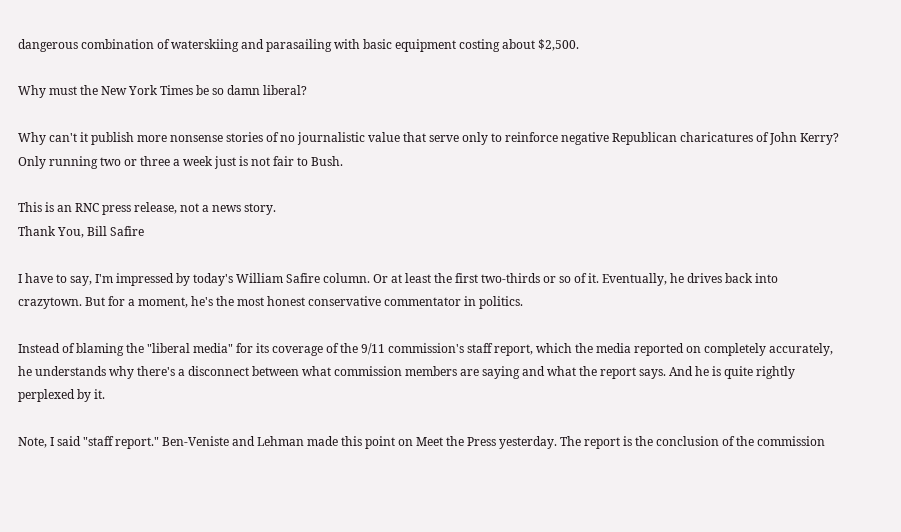dangerous combination of waterskiing and parasailing with basic equipment costing about $2,500.

Why must the New York Times be so damn liberal?

Why can't it publish more nonsense stories of no journalistic value that serve only to reinforce negative Republican charicatures of John Kerry? Only running two or three a week just is not fair to Bush.

This is an RNC press release, not a news story.
Thank You, Bill Safire

I have to say, I'm impressed by today's William Safire column. Or at least the first two-thirds or so of it. Eventually, he drives back into crazytown. But for a moment, he's the most honest conservative commentator in politics.

Instead of blaming the "liberal media" for its coverage of the 9/11 commission's staff report, which the media reported on completely accurately, he understands why there's a disconnect between what commission members are saying and what the report says. And he is quite rightly perplexed by it.

Note, I said "staff report." Ben-Veniste and Lehman made this point on Meet the Press yesterday. The report is the conclusion of the commission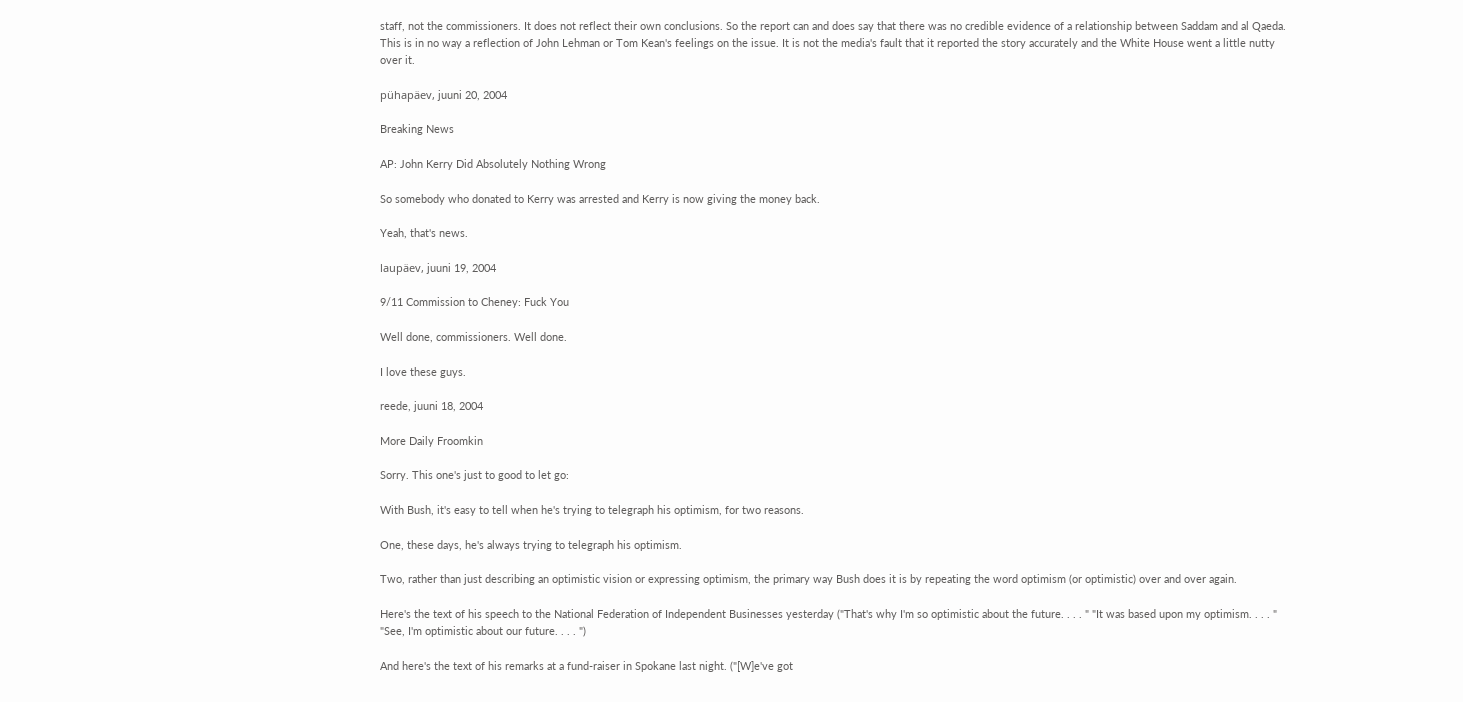staff, not the commissioners. It does not reflect their own conclusions. So the report can and does say that there was no credible evidence of a relationship between Saddam and al Qaeda. This is in no way a reflection of John Lehman or Tom Kean's feelings on the issue. It is not the media's fault that it reported the story accurately and the White House went a little nutty over it.

pühapäev, juuni 20, 2004

Breaking News

AP: John Kerry Did Absolutely Nothing Wrong

So somebody who donated to Kerry was arrested and Kerry is now giving the money back.

Yeah, that's news.

laupäev, juuni 19, 2004

9/11 Commission to Cheney: Fuck You

Well done, commissioners. Well done.

I love these guys.

reede, juuni 18, 2004

More Daily Froomkin

Sorry. This one's just to good to let go:

With Bush, it's easy to tell when he's trying to telegraph his optimism, for two reasons.

One, these days, he's always trying to telegraph his optimism.

Two, rather than just describing an optimistic vision or expressing optimism, the primary way Bush does it is by repeating the word optimism (or optimistic) over and over again.

Here's the text of his speech to the National Federation of Independent Businesses yesterday ("That's why I'm so optimistic about the future. . . . " "It was based upon my optimism. . . . " "See, I'm optimistic about our future. . . . ")

And here's the text of his remarks at a fund-raiser in Spokane last night. ("[W]e've got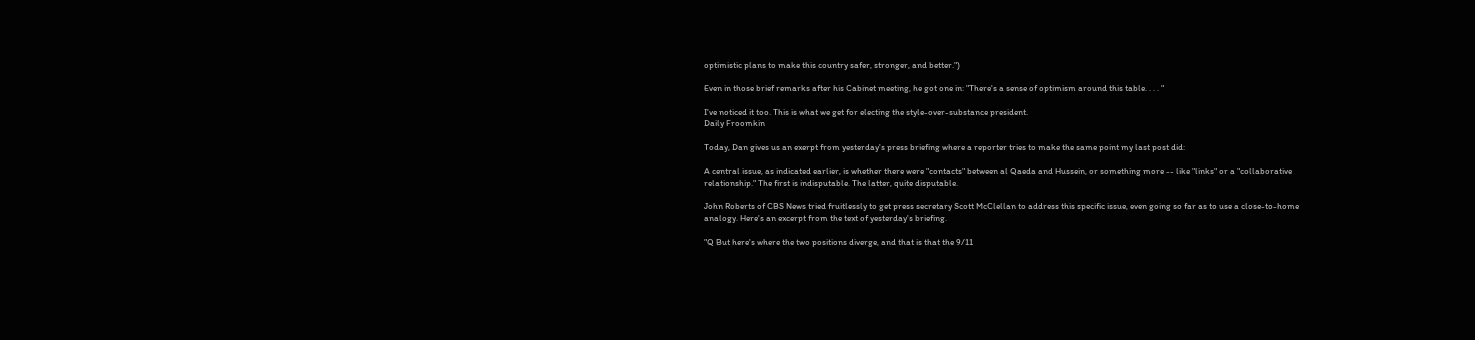optimistic plans to make this country safer, stronger, and better.")

Even in those brief remarks after his Cabinet meeting, he got one in: "There's a sense of optimism around this table. . . . "

I've noticed it too. This is what we get for electing the style-over-substance president.
Daily Froomkin

Today, Dan gives us an exerpt from yesterday's press briefing where a reporter tries to make the same point my last post did:

A central issue, as indicated earlier, is whether there were "contacts" between al Qaeda and Hussein, or something more -- like "links" or a "collaborative relationship." The first is indisputable. The latter, quite disputable.

John Roberts of CBS News tried fruitlessly to get press secretary Scott McClellan to address this specific issue, even going so far as to use a close-to-home analogy. Here's an excerpt from the text of yesterday's briefing.

"Q But here's where the two positions diverge, and that is that the 9/11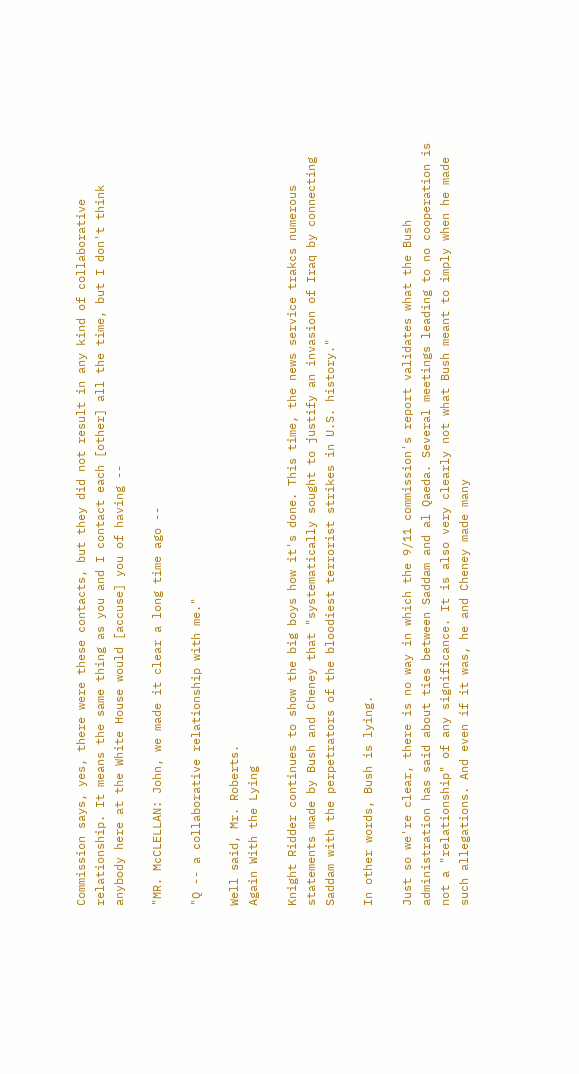Commission says, yes, there were these contacts, but they did not result in any kind of collaborative relationship. It means the same thing as you and I contact each [other] all the time, but I don't think anybody here at the White House would [accuse] you of having --

"MR. McCLELLAN: John, we made it clear a long time ago --

"Q -- a collaborative relationship with me."

Well said, Mr. Roberts.
Again With the Lying

Knight Ridder continues to show the big boys how it's done. This time, the news service trakcs numerous statements made by Bush and Cheney that "systematically sought to justify an invasion of Iraq by connecting Saddam with the perpetrators of the bloodiest terrorist strikes in U.S. history."

In other words, Bush is lying.

Just so we're clear, there is no way in which the 9/11 commission's report validates what the Bush administration has said about ties between Saddam and al Qaeda. Several meetings leading to no cooperation is not a "relationship" of any significance. It is also very clearly not what Bush meant to imply when he made such allegations. And even if it was, he and Cheney made many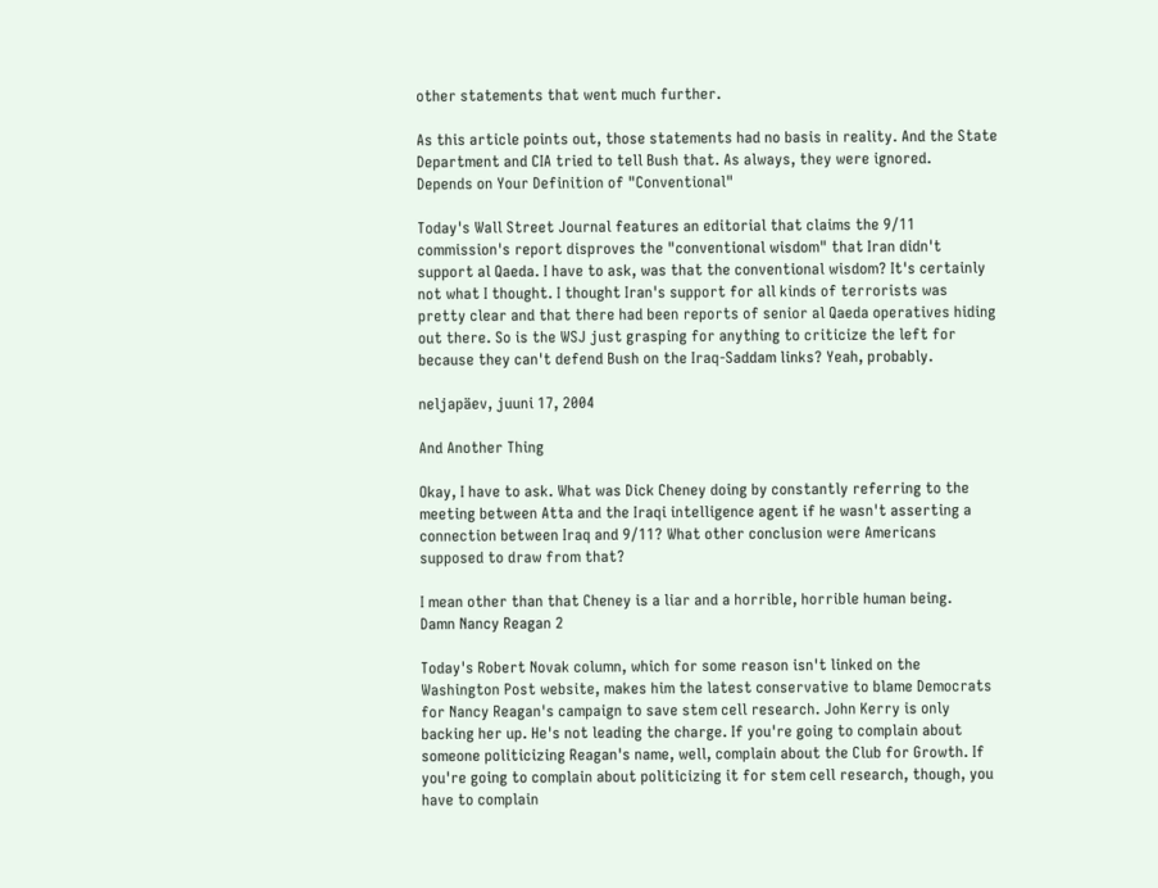other statements that went much further.

As this article points out, those statements had no basis in reality. And the State Department and CIA tried to tell Bush that. As always, they were ignored.
Depends on Your Definition of "Conventional"

Today's Wall Street Journal features an editorial that claims the 9/11 commission's report disproves the "conventional wisdom" that Iran didn't support al Qaeda. I have to ask, was that the conventional wisdom? It's certainly not what I thought. I thought Iran's support for all kinds of terrorists was pretty clear and that there had been reports of senior al Qaeda operatives hiding out there. So is the WSJ just grasping for anything to criticize the left for because they can't defend Bush on the Iraq-Saddam links? Yeah, probably.

neljapäev, juuni 17, 2004

And Another Thing

Okay, I have to ask. What was Dick Cheney doing by constantly referring to the meeting between Atta and the Iraqi intelligence agent if he wasn't asserting a connection between Iraq and 9/11? What other conclusion were Americans supposed to draw from that?

I mean other than that Cheney is a liar and a horrible, horrible human being.
Damn Nancy Reagan 2

Today's Robert Novak column, which for some reason isn't linked on the Washington Post website, makes him the latest conservative to blame Democrats for Nancy Reagan's campaign to save stem cell research. John Kerry is only backing her up. He's not leading the charge. If you're going to complain about someone politicizing Reagan's name, well, complain about the Club for Growth. If you're going to complain about politicizing it for stem cell research, though, you have to complain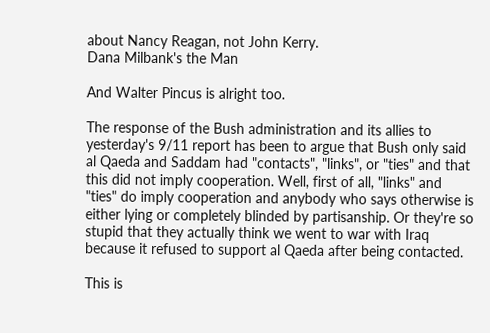about Nancy Reagan, not John Kerry.
Dana Milbank's the Man

And Walter Pincus is alright too.

The response of the Bush administration and its allies to yesterday's 9/11 report has been to argue that Bush only said al Qaeda and Saddam had "contacts", "links", or "ties" and that this did not imply cooperation. Well, first of all, "links" and "ties" do imply cooperation and anybody who says otherwise is either lying or completely blinded by partisanship. Or they're so stupid that they actually think we went to war with Iraq because it refused to support al Qaeda after being contacted.

This is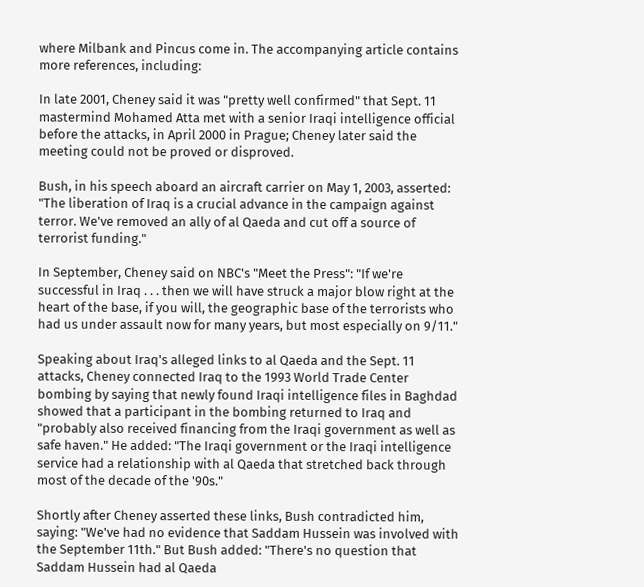where Milbank and Pincus come in. The accompanying article contains more references, including:

In late 2001, Cheney said it was "pretty well confirmed" that Sept. 11 mastermind Mohamed Atta met with a senior Iraqi intelligence official before the attacks, in April 2000 in Prague; Cheney later said the meeting could not be proved or disproved.

Bush, in his speech aboard an aircraft carrier on May 1, 2003, asserted: "The liberation of Iraq is a crucial advance in the campaign against terror. We've removed an ally of al Qaeda and cut off a source of terrorist funding."

In September, Cheney said on NBC's "Meet the Press": "If we're successful in Iraq . . . then we will have struck a major blow right at the heart of the base, if you will, the geographic base of the terrorists who had us under assault now for many years, but most especially on 9/11."

Speaking about Iraq's alleged links to al Qaeda and the Sept. 11 attacks, Cheney connected Iraq to the 1993 World Trade Center bombing by saying that newly found Iraqi intelligence files in Baghdad showed that a participant in the bombing returned to Iraq and "probably also received financing from the Iraqi government as well as safe haven." He added: "The Iraqi government or the Iraqi intelligence service had a relationship with al Qaeda that stretched back through most of the decade of the '90s."

Shortly after Cheney asserted these links, Bush contradicted him, saying: "We've had no evidence that Saddam Hussein was involved with the September 11th." But Bush added: "There's no question that Saddam Hussein had al Qaeda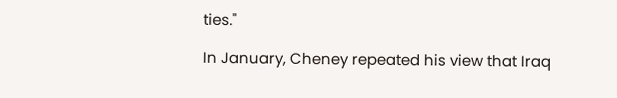ties."

In January, Cheney repeated his view that Iraq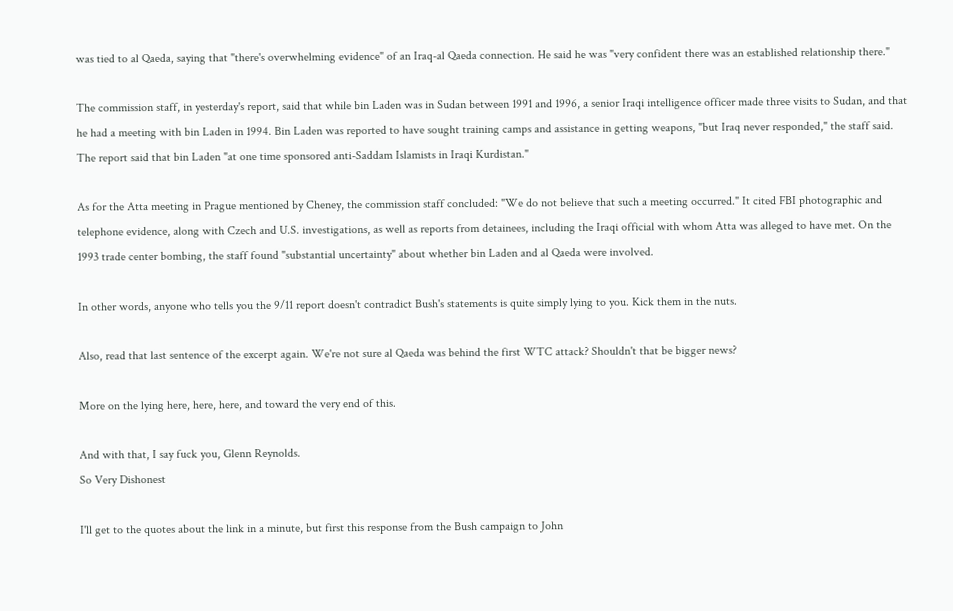was tied to al Qaeda, saying that "there's overwhelming evidence" of an Iraq-al Qaeda connection. He said he was "very confident there was an established relationship there."

The commission staff, in yesterday's report, said that while bin Laden was in Sudan between 1991 and 1996, a senior Iraqi intelligence officer made three visits to Sudan, and that he had a meeting with bin Laden in 1994. Bin Laden was reported to have sought training camps and assistance in getting weapons, "but Iraq never responded," the staff said. The report said that bin Laden "at one time sponsored anti-Saddam Islamists in Iraqi Kurdistan."

As for the Atta meeting in Prague mentioned by Cheney, the commission staff concluded: "We do not believe that such a meeting occurred." It cited FBI photographic and telephone evidence, along with Czech and U.S. investigations, as well as reports from detainees, including the Iraqi official with whom Atta was alleged to have met. On the 1993 trade center bombing, the staff found "substantial uncertainty" about whether bin Laden and al Qaeda were involved.

In other words, anyone who tells you the 9/11 report doesn't contradict Bush's statements is quite simply lying to you. Kick them in the nuts.

Also, read that last sentence of the excerpt again. We're not sure al Qaeda was behind the first WTC attack? Shouldn't that be bigger news?

More on the lying here, here, here, and toward the very end of this.

And with that, I say fuck you, Glenn Reynolds.
So Very Dishonest

I'll get to the quotes about the link in a minute, but first this response from the Bush campaign to John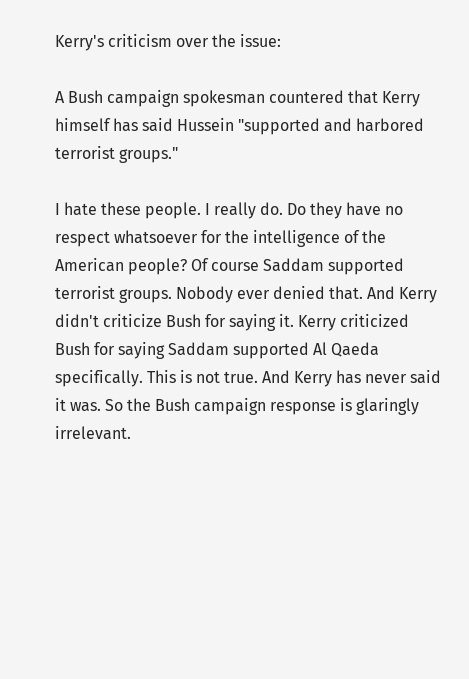Kerry's criticism over the issue:

A Bush campaign spokesman countered that Kerry himself has said Hussein "supported and harbored terrorist groups."

I hate these people. I really do. Do they have no respect whatsoever for the intelligence of the American people? Of course Saddam supported terrorist groups. Nobody ever denied that. And Kerry didn't criticize Bush for saying it. Kerry criticized Bush for saying Saddam supported Al Qaeda specifically. This is not true. And Kerry has never said it was. So the Bush campaign response is glaringly irrelevant.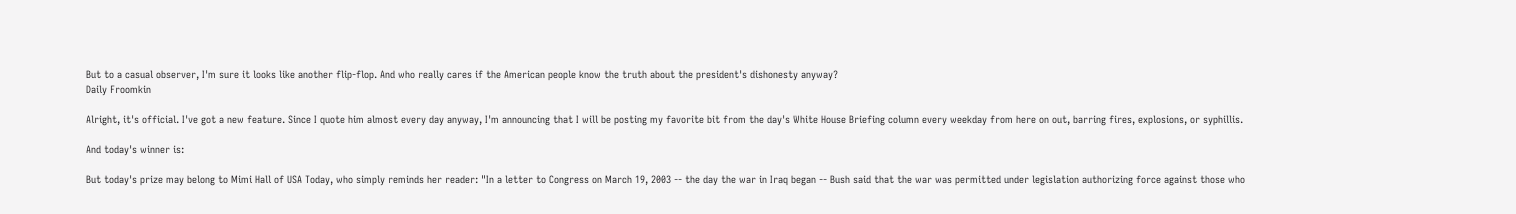But to a casual observer, I'm sure it looks like another flip-flop. And who really cares if the American people know the truth about the president's dishonesty anyway?
Daily Froomkin

Alright, it's official. I've got a new feature. Since I quote him almost every day anyway, I'm announcing that I will be posting my favorite bit from the day's White House Briefing column every weekday from here on out, barring fires, explosions, or syphillis.

And today's winner is:

But today's prize may belong to Mimi Hall of USA Today, who simply reminds her reader: "In a letter to Congress on March 19, 2003 -- the day the war in Iraq began -- Bush said that the war was permitted under legislation authorizing force against those who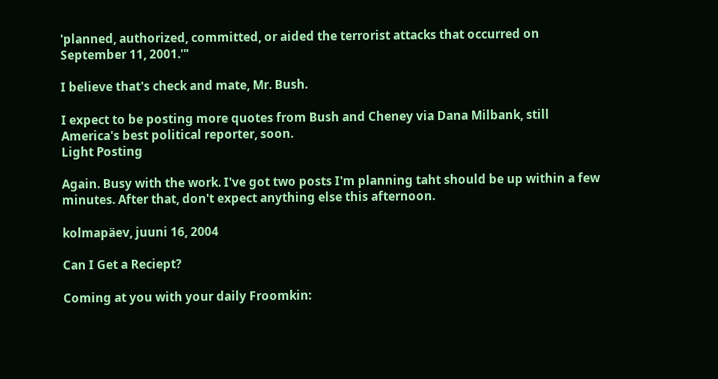'planned, authorized, committed, or aided the terrorist attacks that occurred on September 11, 2001.'"

I believe that's check and mate, Mr. Bush.

I expect to be posting more quotes from Bush and Cheney via Dana Milbank, still America's best political reporter, soon.
Light Posting

Again. Busy with the work. I've got two posts I'm planning taht should be up within a few minutes. After that, don't expect anything else this afternoon.

kolmapäev, juuni 16, 2004

Can I Get a Reciept?

Coming at you with your daily Froomkin: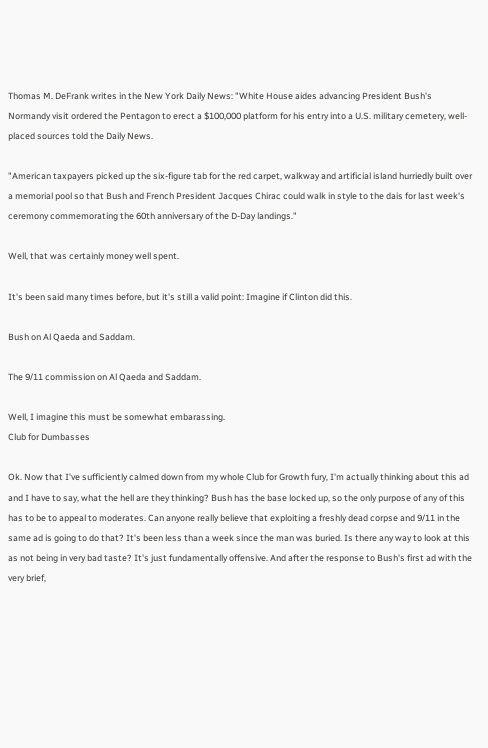Thomas M. DeFrank writes in the New York Daily News: "White House aides advancing President Bush's Normandy visit ordered the Pentagon to erect a $100,000 platform for his entry into a U.S. military cemetery, well-placed sources told the Daily News.

"American taxpayers picked up the six-figure tab for the red carpet, walkway and artificial island hurriedly built over a memorial pool so that Bush and French President Jacques Chirac could walk in style to the dais for last week's ceremony commemorating the 60th anniversary of the D-Day landings."

Well, that was certainly money well spent.

It's been said many times before, but it's still a valid point: Imagine if Clinton did this.

Bush on Al Qaeda and Saddam.

The 9/11 commission on Al Qaeda and Saddam.

Well, I imagine this must be somewhat embarassing.
Club for Dumbasses

Ok. Now that I've sufficiently calmed down from my whole Club for Growth fury, I'm actually thinking about this ad and I have to say, what the hell are they thinking? Bush has the base locked up, so the only purpose of any of this has to be to appeal to moderates. Can anyone really believe that exploiting a freshly dead corpse and 9/11 in the same ad is going to do that? It's been less than a week since the man was buried. Is there any way to look at this as not being in very bad taste? It's just fundamentally offensive. And after the response to Bush's first ad with the very brief,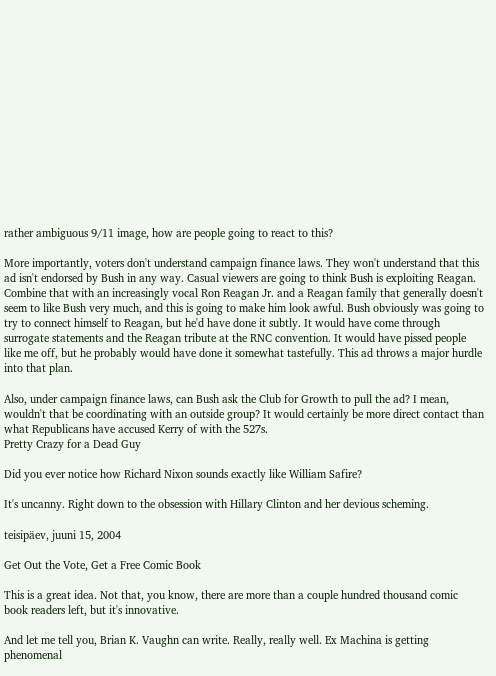rather ambiguous 9/11 image, how are people going to react to this?

More importantly, voters don't understand campaign finance laws. They won't understand that this ad isn't endorsed by Bush in any way. Casual viewers are going to think Bush is exploiting Reagan. Combine that with an increasingly vocal Ron Reagan Jr. and a Reagan family that generally doesn't seem to like Bush very much, and this is going to make him look awful. Bush obviously was going to try to connect himself to Reagan, but he'd have done it subtly. It would have come through surrogate statements and the Reagan tribute at the RNC convention. It would have pissed people like me off, but he probably would have done it somewhat tastefully. This ad throws a major hurdle into that plan.

Also, under campaign finance laws, can Bush ask the Club for Growth to pull the ad? I mean, wouldn't that be coordinating with an outside group? It would certainly be more direct contact than what Republicans have accused Kerry of with the 527s.
Pretty Crazy for a Dead Guy

Did you ever notice how Richard Nixon sounds exactly like William Safire?

It's uncanny. Right down to the obsession with Hillary Clinton and her devious scheming.

teisipäev, juuni 15, 2004

Get Out the Vote, Get a Free Comic Book

This is a great idea. Not that, you know, there are more than a couple hundred thousand comic book readers left, but it's innovative.

And let me tell you, Brian K. Vaughn can write. Really, really well. Ex Machina is getting phenomenal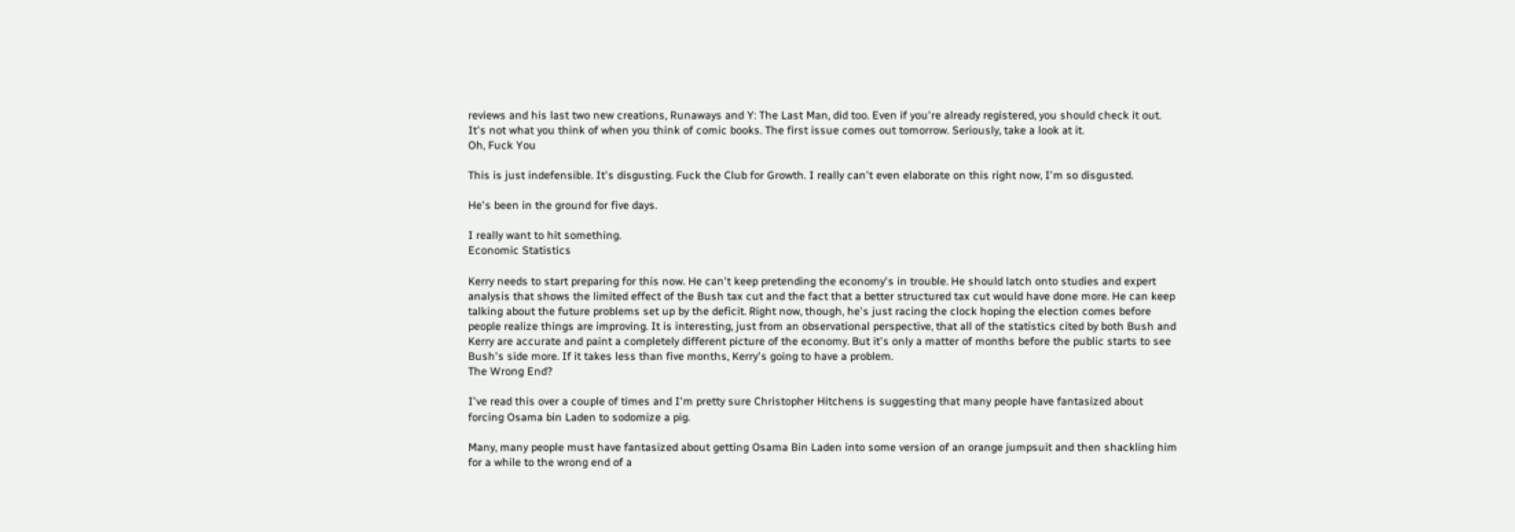reviews and his last two new creations, Runaways and Y: The Last Man, did too. Even if you're already registered, you should check it out. It's not what you think of when you think of comic books. The first issue comes out tomorrow. Seriously, take a look at it.
Oh, Fuck You

This is just indefensible. It's disgusting. Fuck the Club for Growth. I really can't even elaborate on this right now, I'm so disgusted.

He's been in the ground for five days.

I really want to hit something.
Economic Statistics

Kerry needs to start preparing for this now. He can't keep pretending the economy's in trouble. He should latch onto studies and expert analysis that shows the limited effect of the Bush tax cut and the fact that a better structured tax cut would have done more. He can keep talking about the future problems set up by the deficit. Right now, though, he's just racing the clock hoping the election comes before people realize things are improving. It is interesting, just from an observational perspective, that all of the statistics cited by both Bush and Kerry are accurate and paint a completely different picture of the economy. But it's only a matter of months before the public starts to see Bush's side more. If it takes less than five months, Kerry's going to have a problem.
The Wrong End?

I've read this over a couple of times and I'm pretty sure Christopher Hitchens is suggesting that many people have fantasized about forcing Osama bin Laden to sodomize a pig.

Many, many people must have fantasized about getting Osama Bin Laden into some version of an orange jumpsuit and then shackling him for a while to the wrong end of a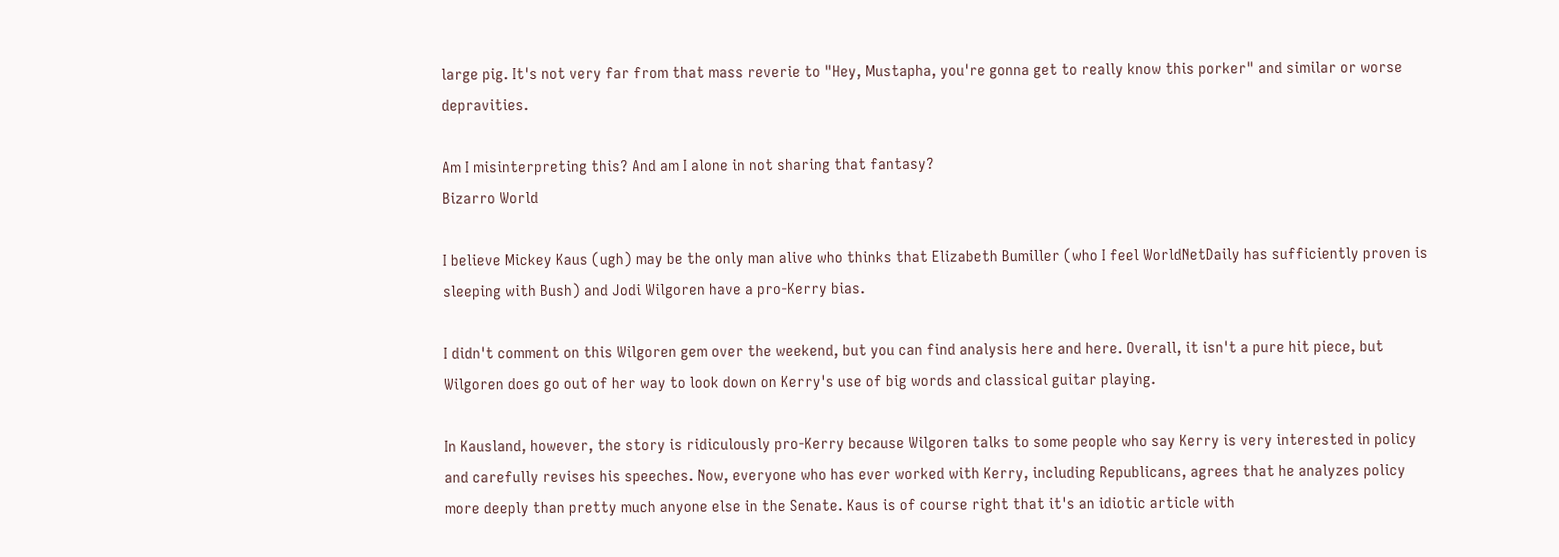large pig. It's not very far from that mass reverie to "Hey, Mustapha, you're gonna get to really know this porker" and similar or worse depravities.

Am I misinterpreting this? And am I alone in not sharing that fantasy?
Bizarro World

I believe Mickey Kaus (ugh) may be the only man alive who thinks that Elizabeth Bumiller (who I feel WorldNetDaily has sufficiently proven is sleeping with Bush) and Jodi Wilgoren have a pro-Kerry bias.

I didn't comment on this Wilgoren gem over the weekend, but you can find analysis here and here. Overall, it isn't a pure hit piece, but Wilgoren does go out of her way to look down on Kerry's use of big words and classical guitar playing.

In Kausland, however, the story is ridiculously pro-Kerry because Wilgoren talks to some people who say Kerry is very interested in policy and carefully revises his speeches. Now, everyone who has ever worked with Kerry, including Republicans, agrees that he analyzes policy more deeply than pretty much anyone else in the Senate. Kaus is of course right that it's an idiotic article with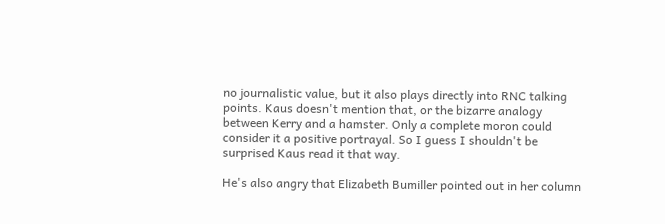no journalistic value, but it also plays directly into RNC talking points. Kaus doesn't mention that, or the bizarre analogy between Kerry and a hamster. Only a complete moron could consider it a positive portrayal. So I guess I shouldn't be surprised Kaus read it that way.

He's also angry that Elizabeth Bumiller pointed out in her column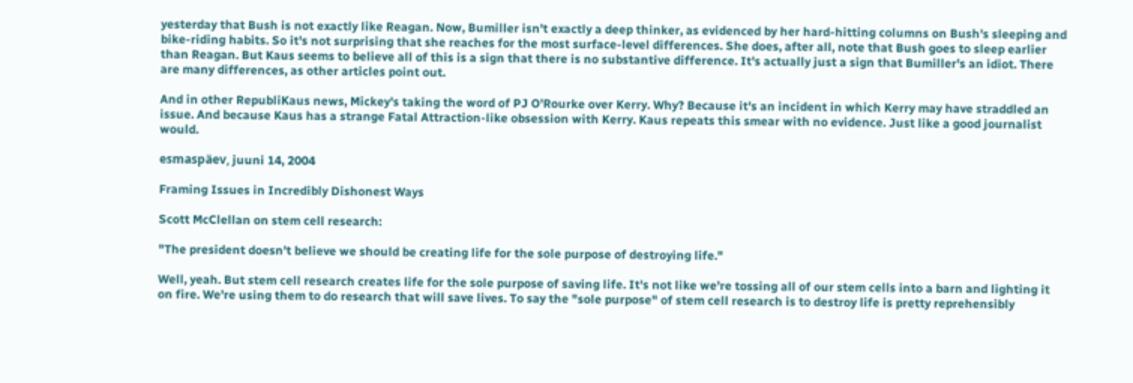yesterday that Bush is not exactly like Reagan. Now, Bumiller isn't exactly a deep thinker, as evidenced by her hard-hitting columns on Bush's sleeping and bike-riding habits. So it's not surprising that she reaches for the most surface-level differences. She does, after all, note that Bush goes to sleep earlier than Reagan. But Kaus seems to believe all of this is a sign that there is no substantive difference. It's actually just a sign that Bumiller's an idiot. There are many differences, as other articles point out.

And in other RepubliKaus news, Mickey's taking the word of PJ O'Rourke over Kerry. Why? Because it's an incident in which Kerry may have straddled an issue. And because Kaus has a strange Fatal Attraction-like obsession with Kerry. Kaus repeats this smear with no evidence. Just like a good journalist would.

esmaspäev, juuni 14, 2004

Framing Issues in Incredibly Dishonest Ways

Scott McClellan on stem cell research:

"The president doesn't believe we should be creating life for the sole purpose of destroying life."

Well, yeah. But stem cell research creates life for the sole purpose of saving life. It's not like we're tossing all of our stem cells into a barn and lighting it on fire. We're using them to do research that will save lives. To say the "sole purpose" of stem cell research is to destroy life is pretty reprehensibly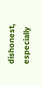dishonest, especially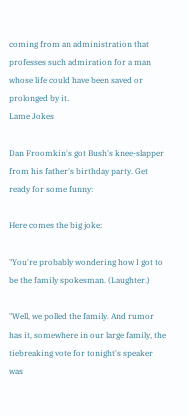coming from an administration that professes such admiration for a man whose life could have been saved or prolonged by it.
Lame Jokes

Dan Froomkin's got Bush's knee-slapper from his father's birthday party. Get ready for some funny:

Here comes the big joke:

"You're probably wondering how I got to be the family spokesman. (Laughter.)

"Well, we polled the family. And rumor has it, somewhere in our large family, the tiebreaking vote for tonight's speaker was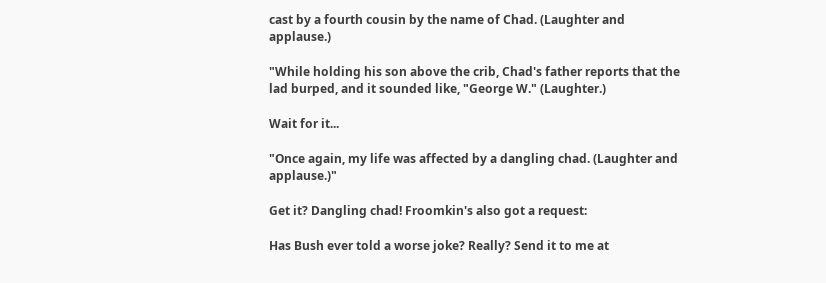cast by a fourth cousin by the name of Chad. (Laughter and applause.)

"While holding his son above the crib, Chad's father reports that the lad burped, and it sounded like, "George W." (Laughter.)

Wait for it...

"Once again, my life was affected by a dangling chad. (Laughter and applause.)"

Get it? Dangling chad! Froomkin's also got a request:

Has Bush ever told a worse joke? Really? Send it to me at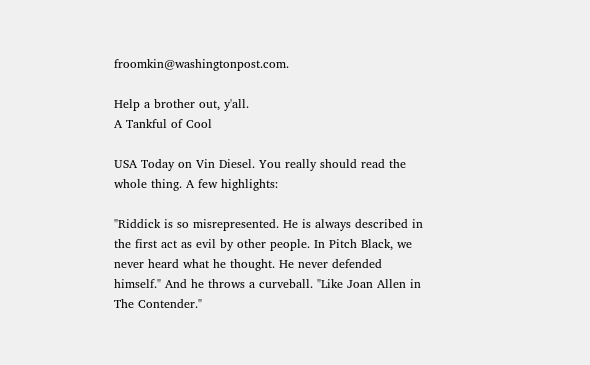froomkin@washingtonpost.com.

Help a brother out, y'all.
A Tankful of Cool

USA Today on Vin Diesel. You really should read the whole thing. A few highlights:

"Riddick is so misrepresented. He is always described in the first act as evil by other people. In Pitch Black, we never heard what he thought. He never defended himself." And he throws a curveball. "Like Joan Allen in The Contender."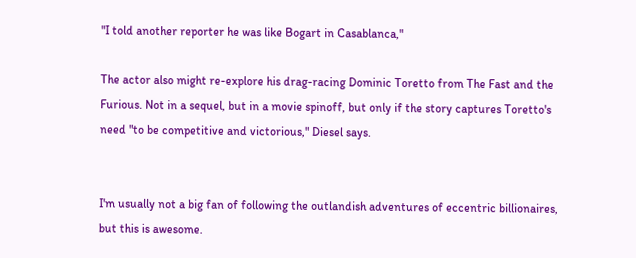"I told another reporter he was like Bogart in Casablanca,"

The actor also might re-explore his drag-racing Dominic Toretto from The Fast and the Furious. Not in a sequel, but in a movie spinoff, but only if the story captures Toretto's need "to be competitive and victorious," Diesel says.


I'm usually not a big fan of following the outlandish adventures of eccentric billionaires, but this is awesome.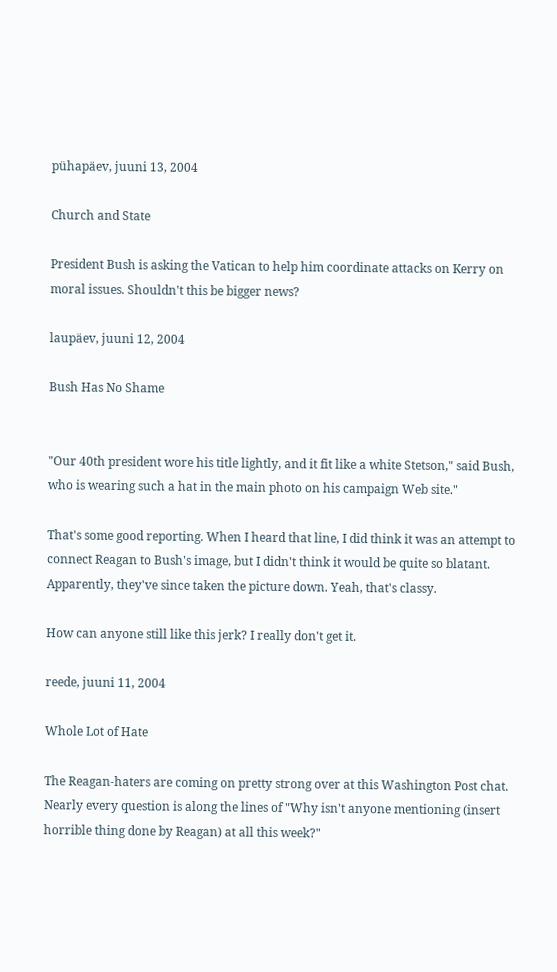pühapäev, juuni 13, 2004

Church and State

President Bush is asking the Vatican to help him coordinate attacks on Kerry on moral issues. Shouldn't this be bigger news?

laupäev, juuni 12, 2004

Bush Has No Shame


"Our 40th president wore his title lightly, and it fit like a white Stetson," said Bush, who is wearing such a hat in the main photo on his campaign Web site."

That's some good reporting. When I heard that line, I did think it was an attempt to connect Reagan to Bush's image, but I didn't think it would be quite so blatant. Apparently, they've since taken the picture down. Yeah, that's classy.

How can anyone still like this jerk? I really don't get it.

reede, juuni 11, 2004

Whole Lot of Hate

The Reagan-haters are coming on pretty strong over at this Washington Post chat. Nearly every question is along the lines of "Why isn't anyone mentioning (insert horrible thing done by Reagan) at all this week?"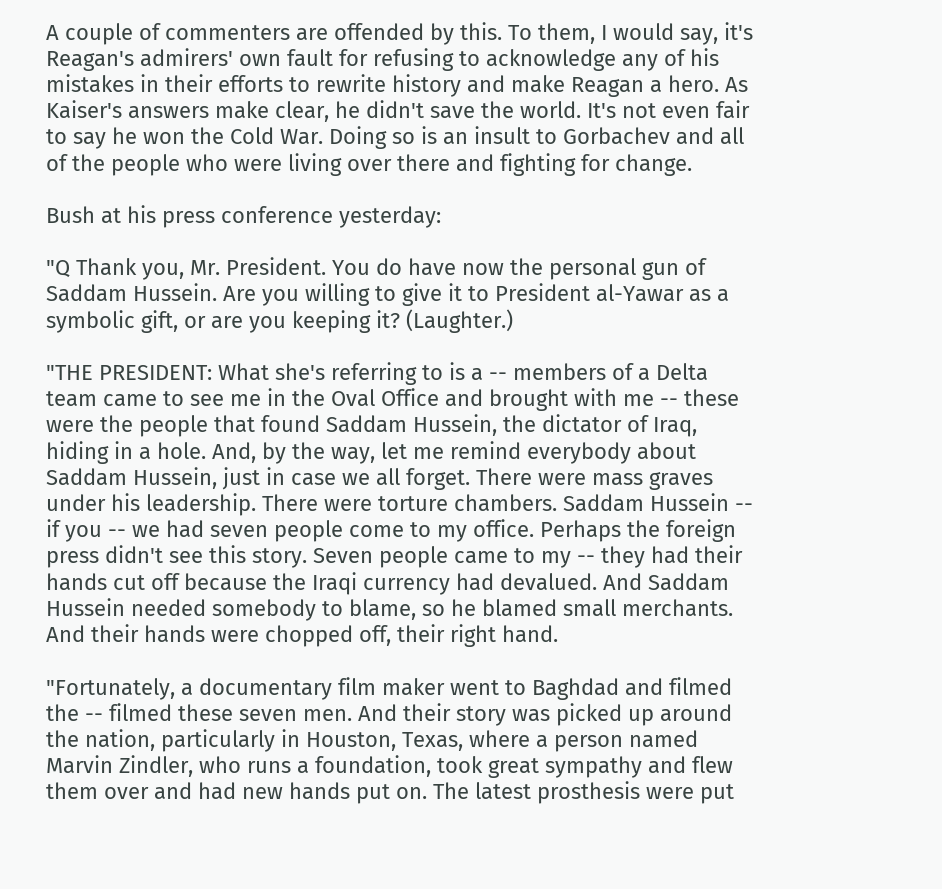A couple of commenters are offended by this. To them, I would say, it's Reagan's admirers' own fault for refusing to acknowledge any of his mistakes in their efforts to rewrite history and make Reagan a hero. As Kaiser's answers make clear, he didn't save the world. It's not even fair to say he won the Cold War. Doing so is an insult to Gorbachev and all of the people who were living over there and fighting for change.

Bush at his press conference yesterday:

"Q Thank you, Mr. President. You do have now the personal gun of Saddam Hussein. Are you willing to give it to President al-Yawar as a symbolic gift, or are you keeping it? (Laughter.)

"THE PRESIDENT: What she's referring to is a -- members of a Delta team came to see me in the Oval Office and brought with me -- these were the people that found Saddam Hussein, the dictator of Iraq, hiding in a hole. And, by the way, let me remind everybody about Saddam Hussein, just in case we all forget. There were mass graves under his leadership. There were torture chambers. Saddam Hussein -- if you -- we had seven people come to my office. Perhaps the foreign press didn't see this story. Seven people came to my -- they had their hands cut off because the Iraqi currency had devalued. And Saddam Hussein needed somebody to blame, so he blamed small merchants. And their hands were chopped off, their right hand.

"Fortunately, a documentary film maker went to Baghdad and filmed the -- filmed these seven men. And their story was picked up around the nation, particularly in Houston, Texas, where a person named Marvin Zindler, who runs a foundation, took great sympathy and flew them over and had new hands put on. The latest prosthesis were put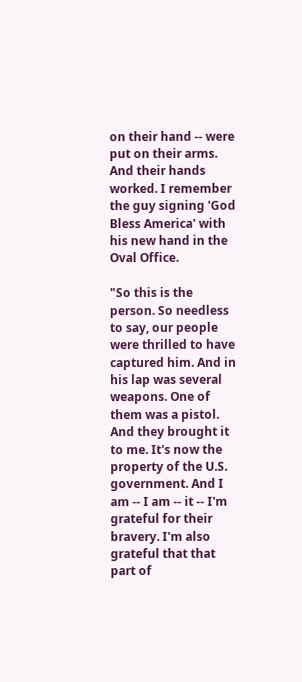on their hand -- were put on their arms. And their hands worked. I remember the guy signing 'God Bless America' with his new hand in the Oval Office.

"So this is the person. So needless to say, our people were thrilled to have captured him. And in his lap was several weapons. One of them was a pistol. And they brought it to me. It's now the property of the U.S. government. And I am -- I am -- it -- I'm grateful for their bravery. I'm also grateful that that part of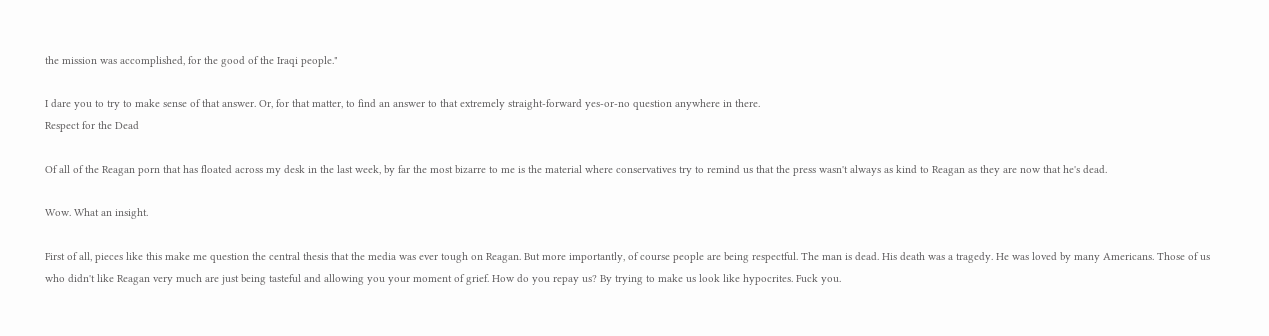the mission was accomplished, for the good of the Iraqi people."

I dare you to try to make sense of that answer. Or, for that matter, to find an answer to that extremely straight-forward yes-or-no question anywhere in there.
Respect for the Dead

Of all of the Reagan porn that has floated across my desk in the last week, by far the most bizarre to me is the material where conservatives try to remind us that the press wasn't always as kind to Reagan as they are now that he's dead.

Wow. What an insight.

First of all, pieces like this make me question the central thesis that the media was ever tough on Reagan. But more importantly, of course people are being respectful. The man is dead. His death was a tragedy. He was loved by many Americans. Those of us who didn't like Reagan very much are just being tasteful and allowing you your moment of grief. How do you repay us? By trying to make us look like hypocrites. Fuck you.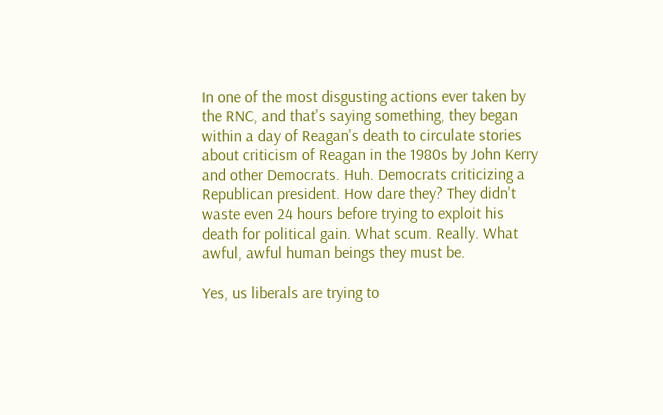In one of the most disgusting actions ever taken by the RNC, and that's saying something, they began within a day of Reagan's death to circulate stories about criticism of Reagan in the 1980s by John Kerry and other Democrats. Huh. Democrats criticizing a Republican president. How dare they? They didn't waste even 24 hours before trying to exploit his death for political gain. What scum. Really. What awful, awful human beings they must be.

Yes, us liberals are trying to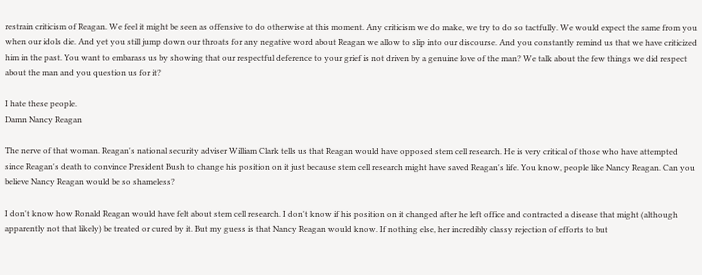restrain criticism of Reagan. We feel it might be seen as offensive to do otherwise at this moment. Any criticism we do make, we try to do so tactfully. We would expect the same from you when our idols die. And yet you still jump down our throats for any negative word about Reagan we allow to slip into our discourse. And you constantly remind us that we have criticized him in the past. You want to embarass us by showing that our respectful deference to your grief is not driven by a genuine love of the man? We talk about the few things we did respect about the man and you question us for it?

I hate these people.
Damn Nancy Reagan

The nerve of that woman. Reagan's national security adviser William Clark tells us that Reagan would have opposed stem cell research. He is very critical of those who have attempted since Reagan's death to convince President Bush to change his position on it just because stem cell research might have saved Reagan's life. You know, people like Nancy Reagan. Can you believe Nancy Reagan would be so shameless?

I don't know how Ronald Reagan would have felt about stem cell research. I don't know if his position on it changed after he left office and contracted a disease that might (although apparently not that likely) be treated or cured by it. But my guess is that Nancy Reagan would know. If nothing else, her incredibly classy rejection of efforts to but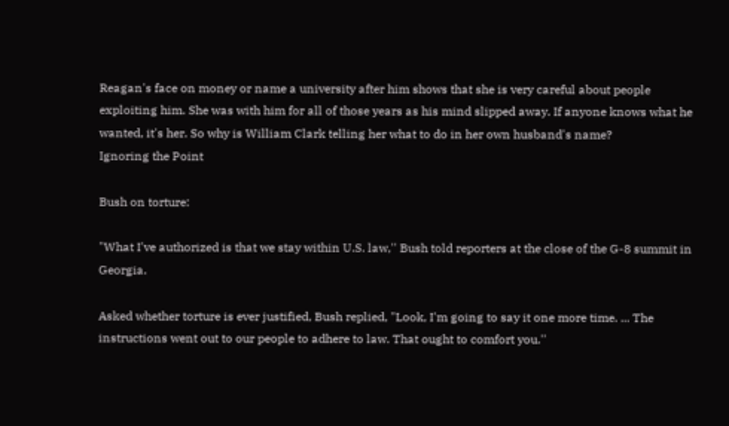Reagan's face on money or name a university after him shows that she is very careful about people exploiting him. She was with him for all of those years as his mind slipped away. If anyone knows what he wanted, it's her. So why is William Clark telling her what to do in her own husband's name?
Ignoring the Point

Bush on torture:

"What I've authorized is that we stay within U.S. law,'' Bush told reporters at the close of the G-8 summit in Georgia.

Asked whether torture is ever justified, Bush replied, "Look, I'm going to say it one more time. ... The instructions went out to our people to adhere to law. That ought to comfort you.''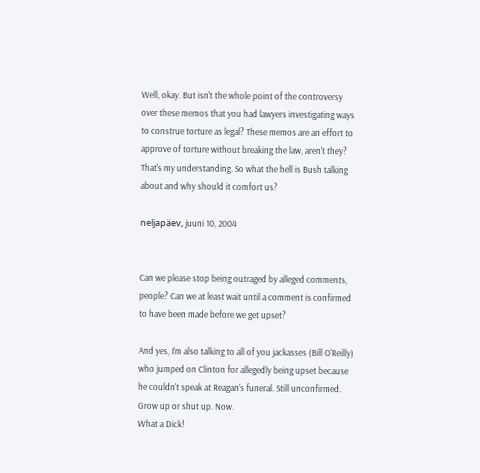Well, okay. But isn't the whole point of the controversy over these memos that you had lawyers investigating ways to construe torture as legal? These memos are an effort to approve of torture without breaking the law, aren't they? That's my understanding. So what the hell is Bush talking about and why should it comfort us?

neljapäev, juuni 10, 2004


Can we please stop being outraged by alleged comments, people? Can we at least wait until a comment is confirmed to have been made before we get upset?

And yes, I'm also talking to all of you jackasses (Bill O'Reilly) who jumped on Clinton for allegedly being upset because he couldn't speak at Reagan's funeral. Still unconfirmed. Grow up or shut up. Now.
What a Dick!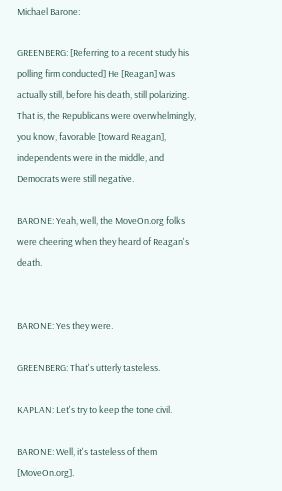Michael Barone:

GREENBERG: [Referring to a recent study his polling firm conducted] He [Reagan] was actually still, before his death, still polarizing. That is, the Republicans were overwhelmingly, you know, favorable [toward Reagan], independents were in the middle, and Democrats were still negative.

BARONE: Yeah, well, the MoveOn.org folks were cheering when they heard of Reagan's death.


BARONE: Yes they were.

GREENBERG: That's utterly tasteless.

KAPLAN: Let's try to keep the tone civil.

BARONE: Well, it's tasteless of them [MoveOn.org].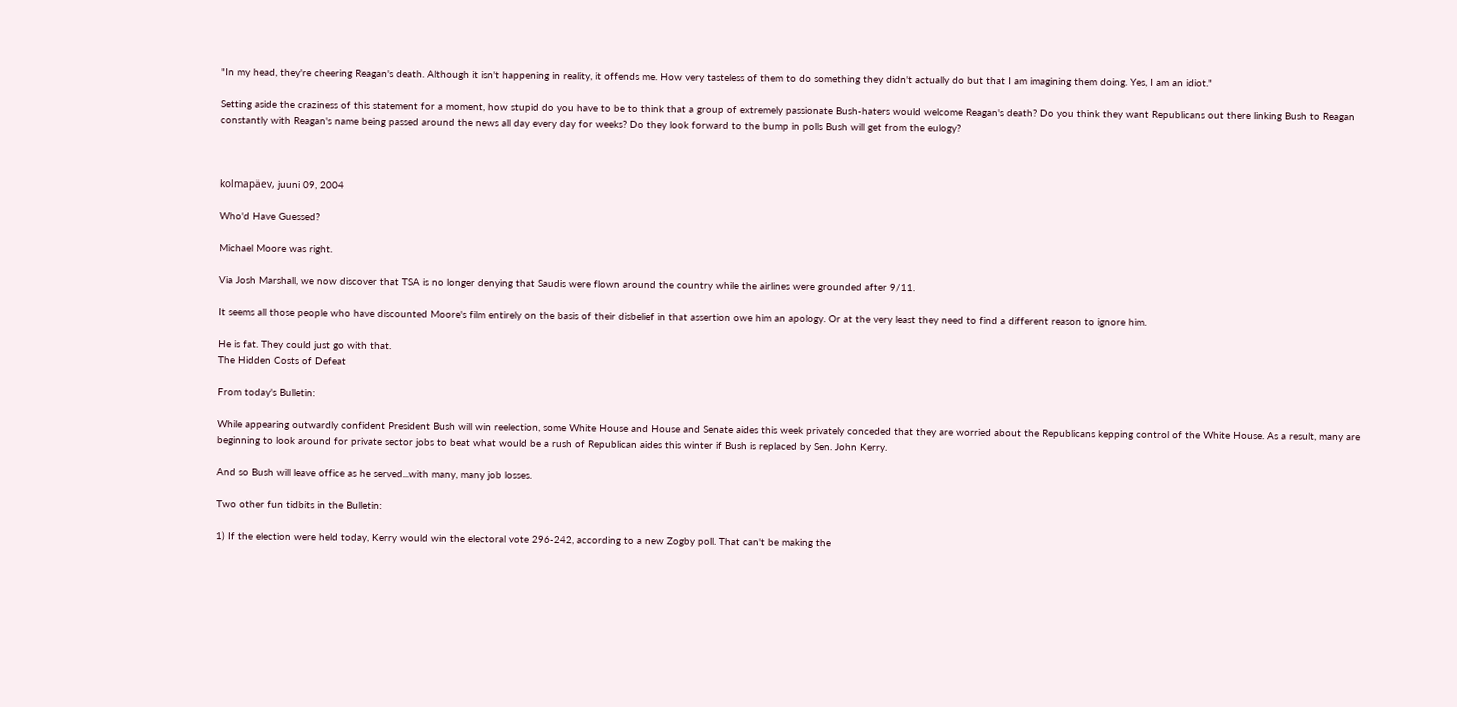"In my head, they're cheering Reagan's death. Although it isn't happening in reality, it offends me. How very tasteless of them to do something they didn't actually do but that I am imagining them doing. Yes, I am an idiot."

Setting aside the craziness of this statement for a moment, how stupid do you have to be to think that a group of extremely passionate Bush-haters would welcome Reagan's death? Do you think they want Republicans out there linking Bush to Reagan constantly with Reagan's name being passed around the news all day every day for weeks? Do they look forward to the bump in polls Bush will get from the eulogy?



kolmapäev, juuni 09, 2004

Who'd Have Guessed?

Michael Moore was right.

Via Josh Marshall, we now discover that TSA is no longer denying that Saudis were flown around the country while the airlines were grounded after 9/11.

It seems all those people who have discounted Moore's film entirely on the basis of their disbelief in that assertion owe him an apology. Or at the very least they need to find a different reason to ignore him.

He is fat. They could just go with that.
The Hidden Costs of Defeat

From today's Bulletin:

While appearing outwardly confident President Bush will win reelection, some White House and House and Senate aides this week privately conceded that they are worried about the Republicans kepping control of the White House. As a result, many are beginning to look around for private sector jobs to beat what would be a rush of Republican aides this winter if Bush is replaced by Sen. John Kerry.

And so Bush will leave office as he served...with many, many job losses.

Two other fun tidbits in the Bulletin:

1) If the election were held today, Kerry would win the electoral vote 296-242, according to a new Zogby poll. That can't be making the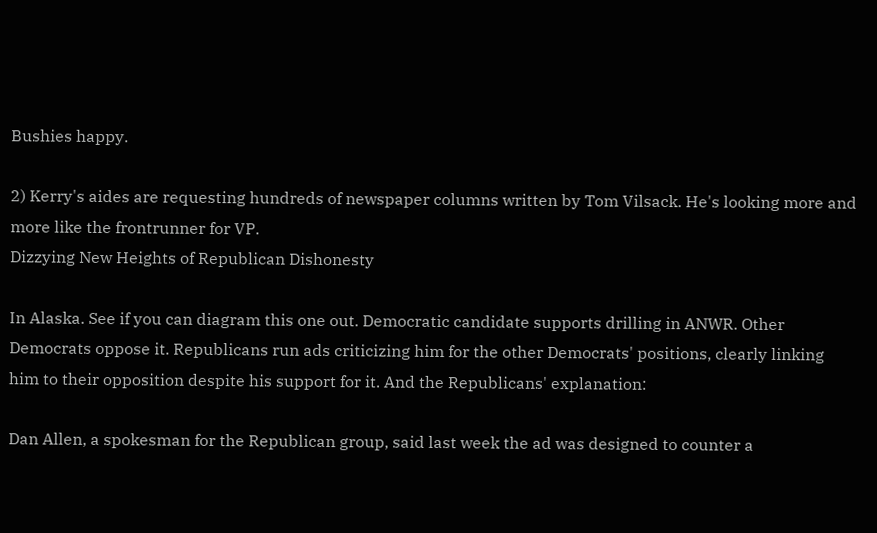Bushies happy.

2) Kerry's aides are requesting hundreds of newspaper columns written by Tom Vilsack. He's looking more and more like the frontrunner for VP.
Dizzying New Heights of Republican Dishonesty

In Alaska. See if you can diagram this one out. Democratic candidate supports drilling in ANWR. Other Democrats oppose it. Republicans run ads criticizing him for the other Democrats' positions, clearly linking him to their opposition despite his support for it. And the Republicans' explanation:

Dan Allen, a spokesman for the Republican group, said last week the ad was designed to counter a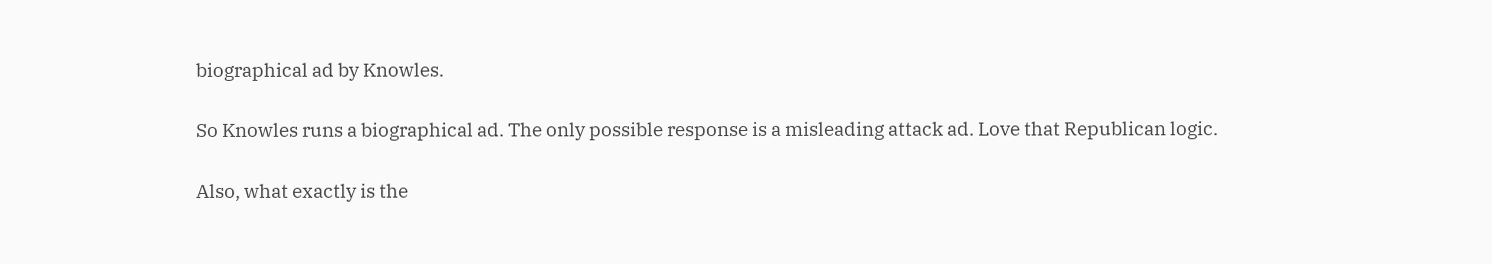biographical ad by Knowles.

So Knowles runs a biographical ad. The only possible response is a misleading attack ad. Love that Republican logic.

Also, what exactly is the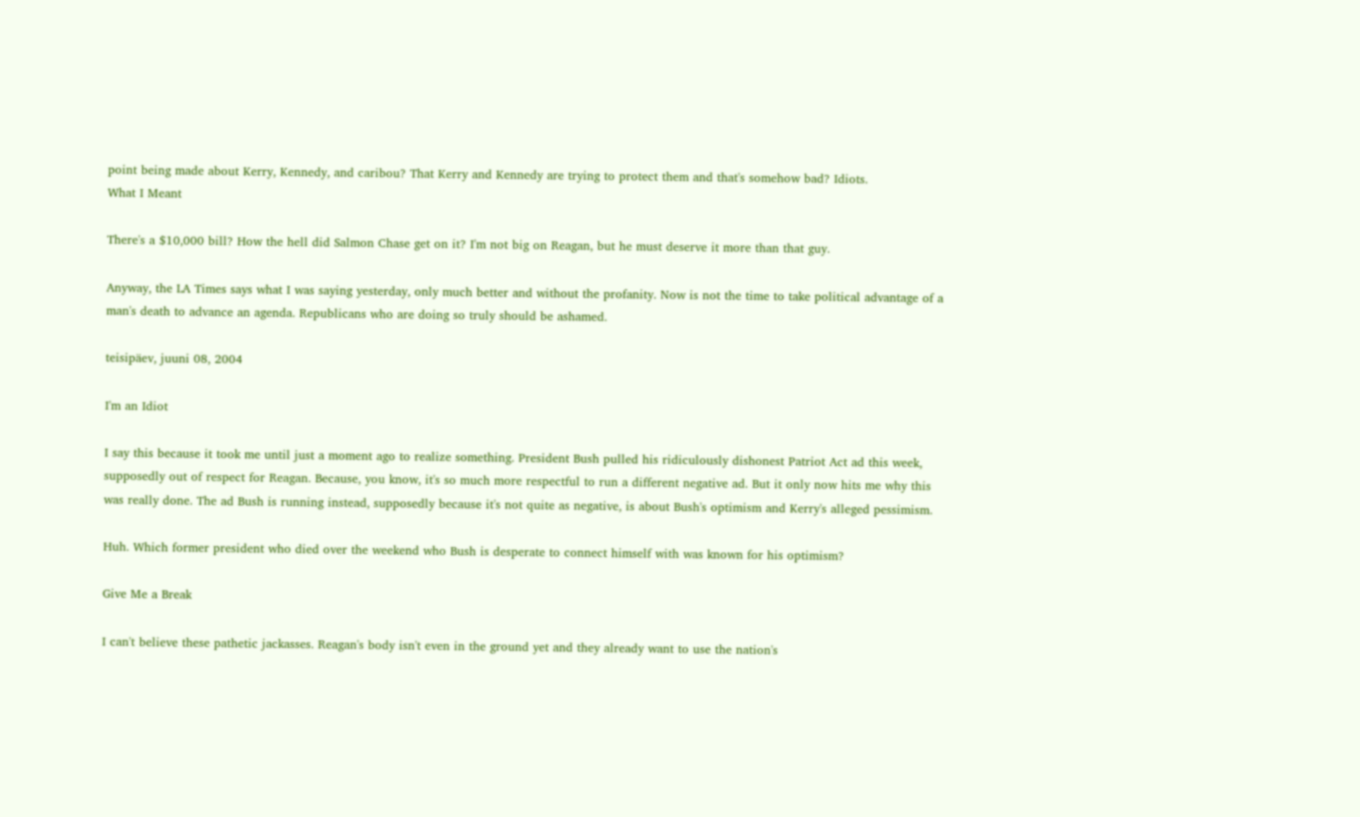point being made about Kerry, Kennedy, and caribou? That Kerry and Kennedy are trying to protect them and that's somehow bad? Idiots.
What I Meant

There's a $10,000 bill? How the hell did Salmon Chase get on it? I'm not big on Reagan, but he must deserve it more than that guy.

Anyway, the LA Times says what I was saying yesterday, only much better and without the profanity. Now is not the time to take political advantage of a man's death to advance an agenda. Republicans who are doing so truly should be ashamed.

teisipäev, juuni 08, 2004

I'm an Idiot

I say this because it took me until just a moment ago to realize something. President Bush pulled his ridiculously dishonest Patriot Act ad this week, supposedly out of respect for Reagan. Because, you know, it's so much more respectful to run a different negative ad. But it only now hits me why this was really done. The ad Bush is running instead, supposedly because it's not quite as negative, is about Bush's optimism and Kerry's alleged pessimism.

Huh. Which former president who died over the weekend who Bush is desperate to connect himself with was known for his optimism?

Give Me a Break

I can't believe these pathetic jackasses. Reagan's body isn't even in the ground yet and they already want to use the nation's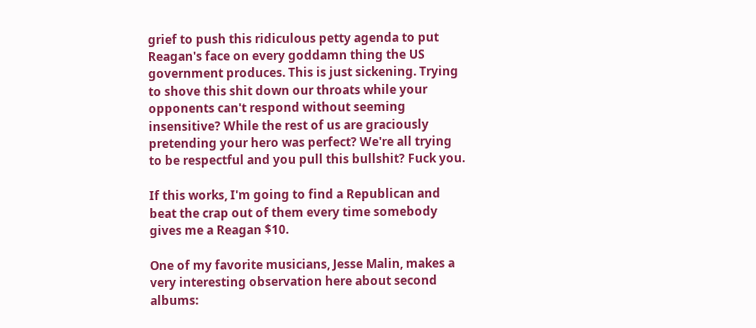grief to push this ridiculous petty agenda to put Reagan's face on every goddamn thing the US government produces. This is just sickening. Trying to shove this shit down our throats while your opponents can't respond without seeming insensitive? While the rest of us are graciously pretending your hero was perfect? We're all trying to be respectful and you pull this bullshit? Fuck you.

If this works, I'm going to find a Republican and beat the crap out of them every time somebody gives me a Reagan $10.

One of my favorite musicians, Jesse Malin, makes a very interesting observation here about second albums: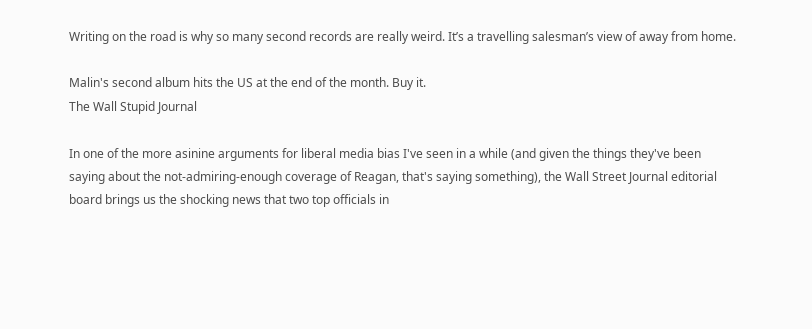Writing on the road is why so many second records are really weird. It’s a travelling salesman’s view of away from home.

Malin's second album hits the US at the end of the month. Buy it.
The Wall Stupid Journal

In one of the more asinine arguments for liberal media bias I've seen in a while (and given the things they've been saying about the not-admiring-enough coverage of Reagan, that's saying something), the Wall Street Journal editorial board brings us the shocking news that two top officials in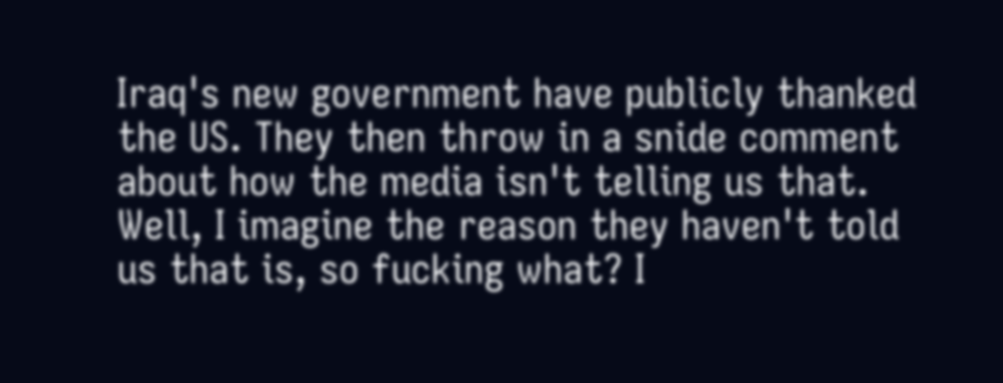Iraq's new government have publicly thanked the US. They then throw in a snide comment about how the media isn't telling us that. Well, I imagine the reason they haven't told us that is, so fucking what? I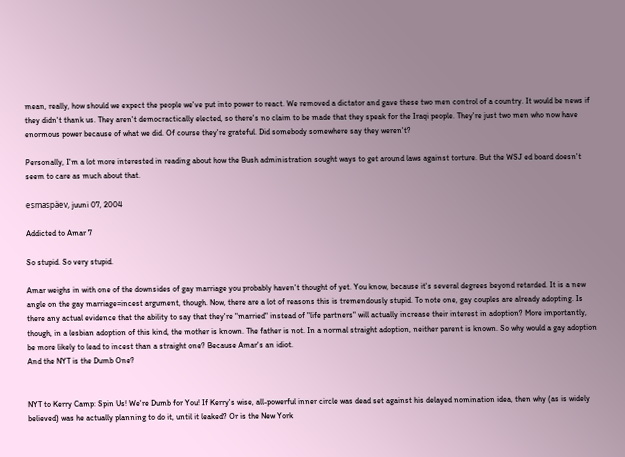mean, really, how should we expect the people we've put into power to react. We removed a dictator and gave these two men control of a country. It would be news if they didn't thank us. They aren't democractically elected, so there's no claim to be made that they speak for the Iraqi people. They're just two men who now have enormous power because of what we did. Of course they're grateful. Did somebody somewhere say they weren't?

Personally, I'm a lot more interested in reading about how the Bush administration sought ways to get around laws against torture. But the WSJ ed board doesn't seem to care as much about that.

esmaspäev, juuni 07, 2004

Addicted to Amar 7

So stupid. So very stupid.

Amar weighs in with one of the downsides of gay marriage you probably haven't thought of yet. You know, because it's several degrees beyond retarded. It is a new angle on the gay marriage=incest argument, though. Now, there are a lot of reasons this is tremendously stupid. To note one, gay couples are already adopting. Is there any actual evidence that the ability to say that they're "married" instead of "life partners" will actually increase their interest in adoption? More importantly, though, in a lesbian adoption of this kind, the mother is known. The father is not. In a normal straight adoption, neither parent is known. So why would a gay adoption be more likely to lead to incest than a straight one? Because Amar's an idiot.
And the NYT is the Dumb One?


NYT to Kerry Camp: Spin Us! We're Dumb for You! If Kerry's wise, all-powerful inner circle was dead set against his delayed nomination idea, then why (as is widely believed) was he actually planning to do it, until it leaked? Or is the New York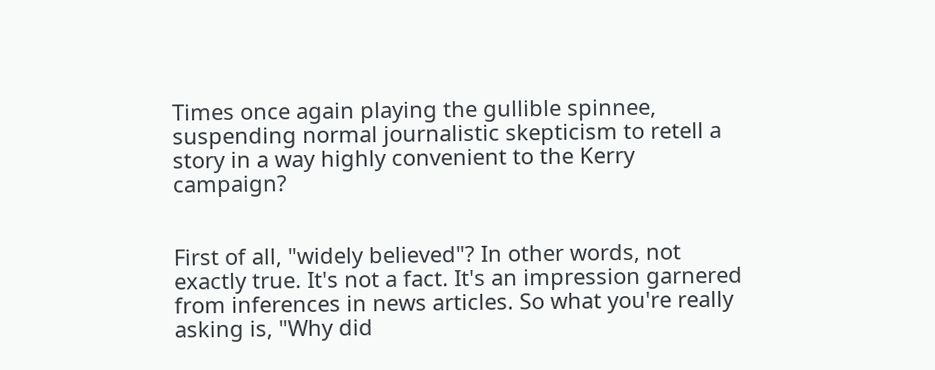Times once again playing the gullible spinnee, suspending normal journalistic skepticism to retell a story in a way highly convenient to the Kerry campaign?


First of all, "widely believed"? In other words, not exactly true. It's not a fact. It's an impression garnered from inferences in news articles. So what you're really asking is, "Why did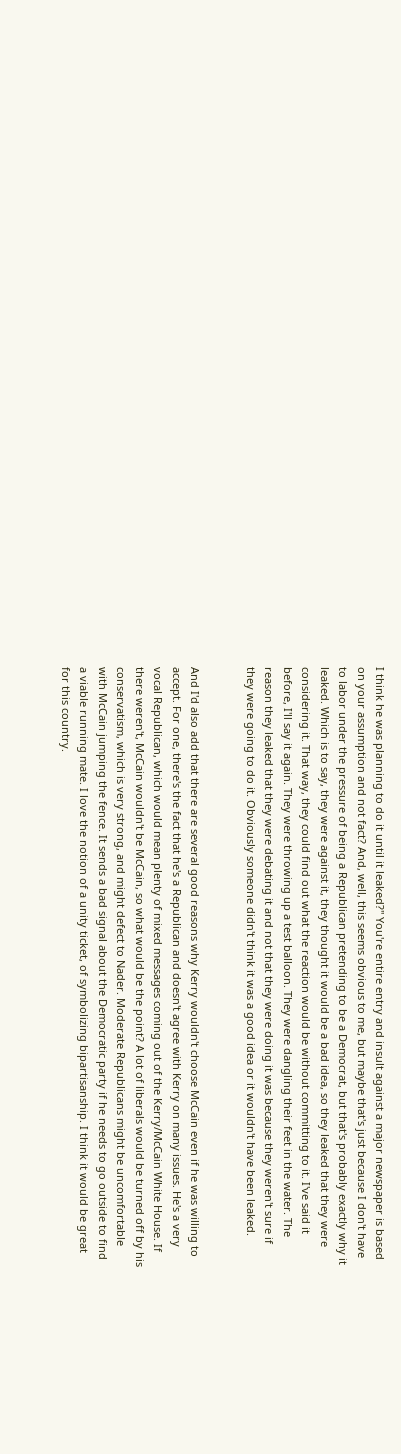I think he was planning to do it until it leaked?" You're entire entry and insult against a major newspaper is based on your assumption and not fact? And, well, this seems obvious to me, but maybe that's just because I don't have to labor under the pressure of being a Republican pretending to be a Democrat, but that's probably exactly why it leaked. Which is to say, they were against it, they thought it would be a bad idea, so they leaked that they were considering it. That way, they could find out what the reaction would be without committing to it. I've said it before, I'll say it again. They were throwing up a test balloon. They were dangling their feet in the water. The reason they leaked that they were debating it and not that they were doing it was because they weren't sure if they were going to do it. Obviously someone didn't think it was a good idea or it wouldn't have been leaked.


And I'd also add that there are several good reasons why Kerry wouldn't choose McCain even if he was willing to accept. For one, there's the fact that he's a Republican and doesn't agree with Kerry on many issues. He's a very vocal Republican, which would mean plenty of mixed messages coming out of the Kerry/McCain White House. If there weren't, McCain wouldn't be McCain, so what would be the point? A lot of liberals would be turned off by his conservatism, which is very strong, and might defect to Nader. Moderate Republicans might be uncomfortable with McCain jumping the fence. It sends a bad signal about the Democratic party if he needs to go outside to find a viable running mate. I love the notion of a unity ticket, of symbolizing bipartisanship. I think it would be great for this country.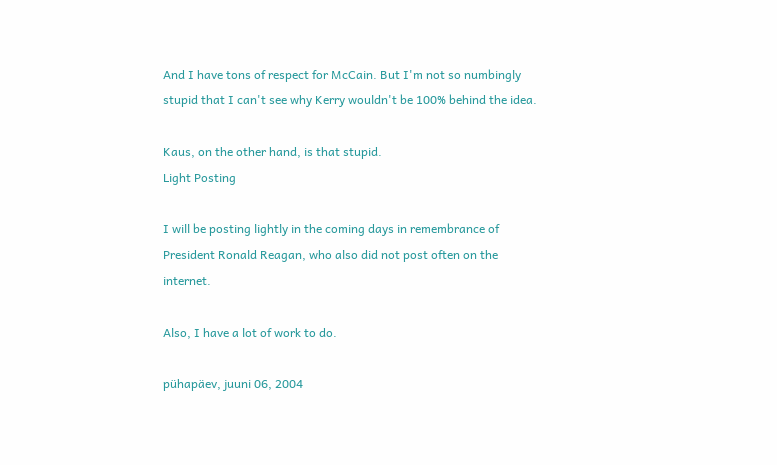And I have tons of respect for McCain. But I'm not so numbingly stupid that I can't see why Kerry wouldn't be 100% behind the idea.

Kaus, on the other hand, is that stupid.
Light Posting

I will be posting lightly in the coming days in remembrance of President Ronald Reagan, who also did not post often on the internet.

Also, I have a lot of work to do.

pühapäev, juuni 06, 2004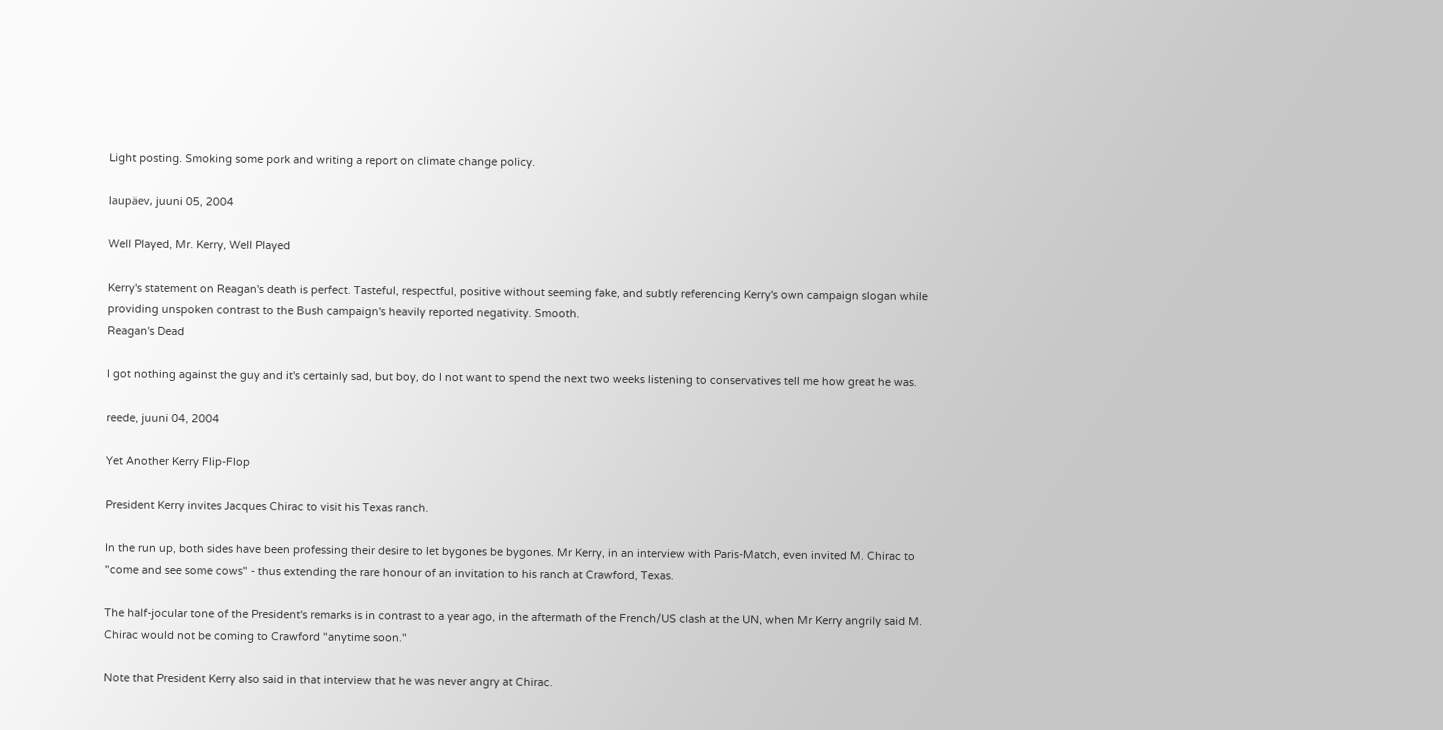Light posting. Smoking some pork and writing a report on climate change policy.

laupäev, juuni 05, 2004

Well Played, Mr. Kerry, Well Played

Kerry's statement on Reagan's death is perfect. Tasteful, respectful, positive without seeming fake, and subtly referencing Kerry's own campaign slogan while providing unspoken contrast to the Bush campaign's heavily reported negativity. Smooth.
Reagan's Dead

I got nothing against the guy and it's certainly sad, but boy, do I not want to spend the next two weeks listening to conservatives tell me how great he was.

reede, juuni 04, 2004

Yet Another Kerry Flip-Flop

President Kerry invites Jacques Chirac to visit his Texas ranch.

In the run up, both sides have been professing their desire to let bygones be bygones. Mr Kerry, in an interview with Paris-Match, even invited M. Chirac to "come and see some cows" - thus extending the rare honour of an invitation to his ranch at Crawford, Texas.

The half-jocular tone of the President's remarks is in contrast to a year ago, in the aftermath of the French/US clash at the UN, when Mr Kerry angrily said M. Chirac would not be coming to Crawford "anytime soon."

Note that President Kerry also said in that interview that he was never angry at Chirac.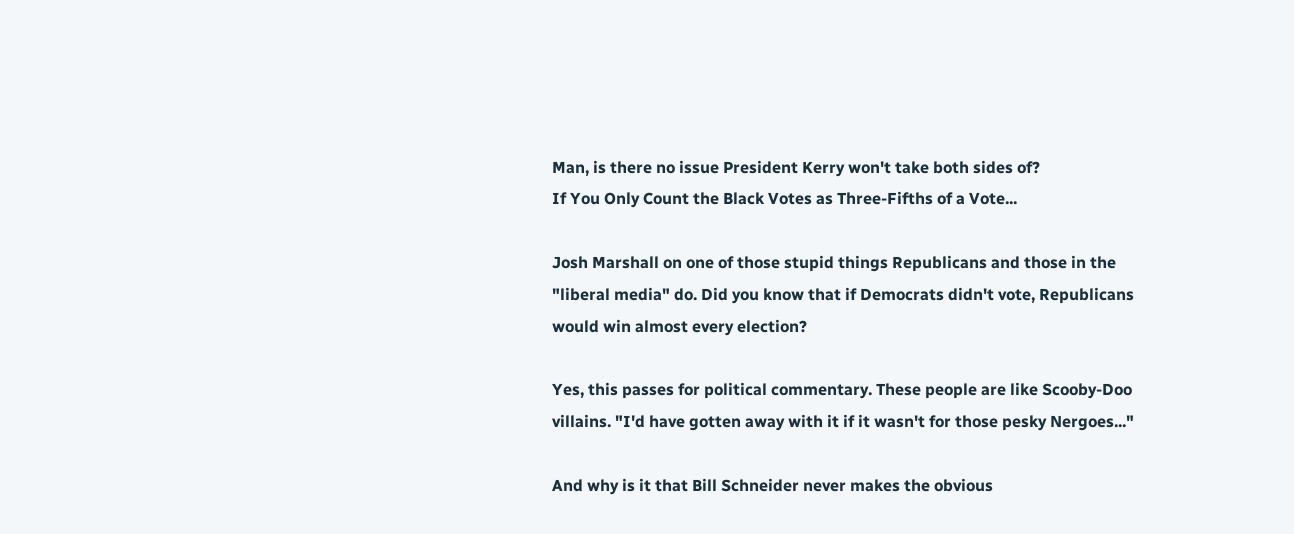Man, is there no issue President Kerry won't take both sides of?
If You Only Count the Black Votes as Three-Fifths of a Vote...

Josh Marshall on one of those stupid things Republicans and those in the "liberal media" do. Did you know that if Democrats didn't vote, Republicans would win almost every election?

Yes, this passes for political commentary. These people are like Scooby-Doo villains. "I'd have gotten away with it if it wasn't for those pesky Nergoes..."

And why is it that Bill Schneider never makes the obvious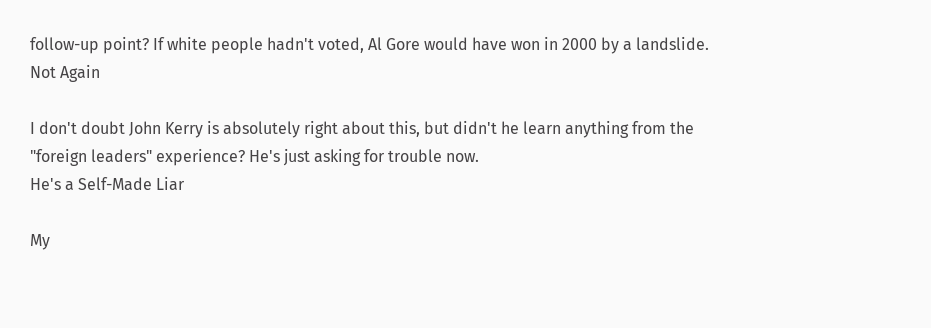follow-up point? If white people hadn't voted, Al Gore would have won in 2000 by a landslide.
Not Again

I don't doubt John Kerry is absolutely right about this, but didn't he learn anything from the "foreign leaders" experience? He's just asking for trouble now.
He's a Self-Made Liar

My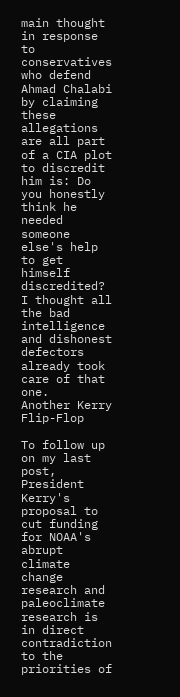main thought in response to conservatives who defend Ahmad Chalabi by claiming these allegations are all part of a CIA plot to discredit him is: Do you honestly think he needed someone else's help to get himself discredited? I thought all the bad intelligence and dishonest defectors already took care of that one.
Another Kerry Flip-Flop

To follow up on my last post, President Kerry's proposal to cut funding for NOAA's abrupt climate change research and paleoclimate research is in direct contradiction to the priorities of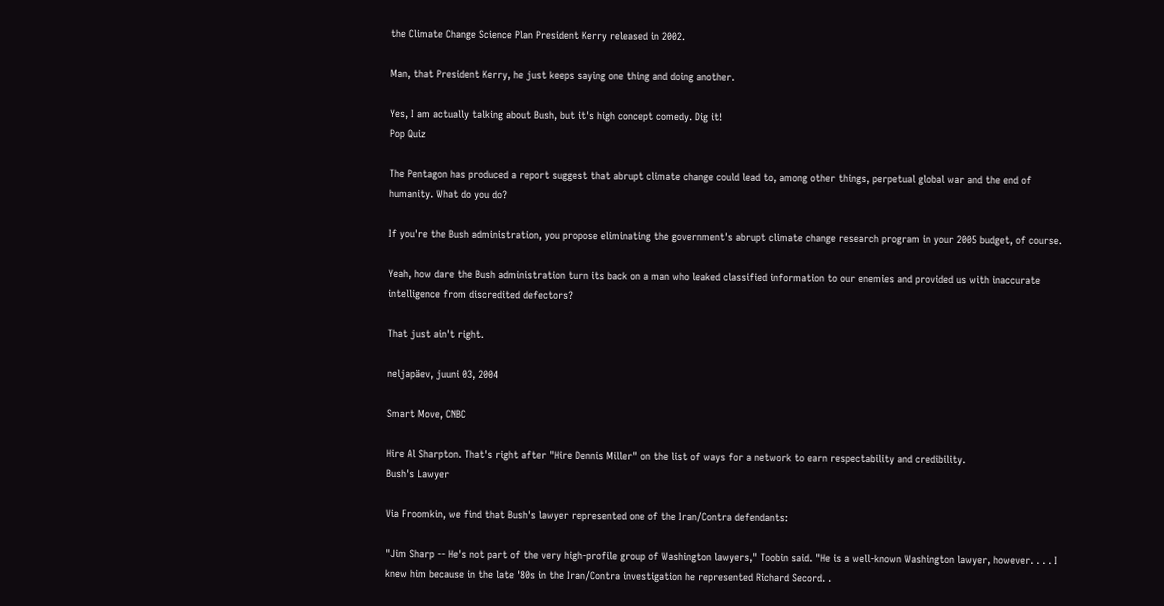the Climate Change Science Plan President Kerry released in 2002.

Man, that President Kerry, he just keeps saying one thing and doing another.

Yes, I am actually talking about Bush, but it's high concept comedy. Dig it!
Pop Quiz

The Pentagon has produced a report suggest that abrupt climate change could lead to, among other things, perpetual global war and the end of humanity. What do you do?

If you're the Bush administration, you propose eliminating the government's abrupt climate change research program in your 2005 budget, of course.

Yeah, how dare the Bush administration turn its back on a man who leaked classified information to our enemies and provided us with inaccurate intelligence from discredited defectors?

That just ain't right.

neljapäev, juuni 03, 2004

Smart Move, CNBC

Hire Al Sharpton. That's right after "Hire Dennis Miller" on the list of ways for a network to earn respectability and credibility.
Bush's Lawyer

Via Froomkin, we find that Bush's lawyer represented one of the Iran/Contra defendants:

"Jim Sharp -- He's not part of the very high-profile group of Washington lawyers," Toobin said. "He is a well-known Washington lawyer, however. . . . I knew him because in the late '80s in the Iran/Contra investigation he represented Richard Secord. .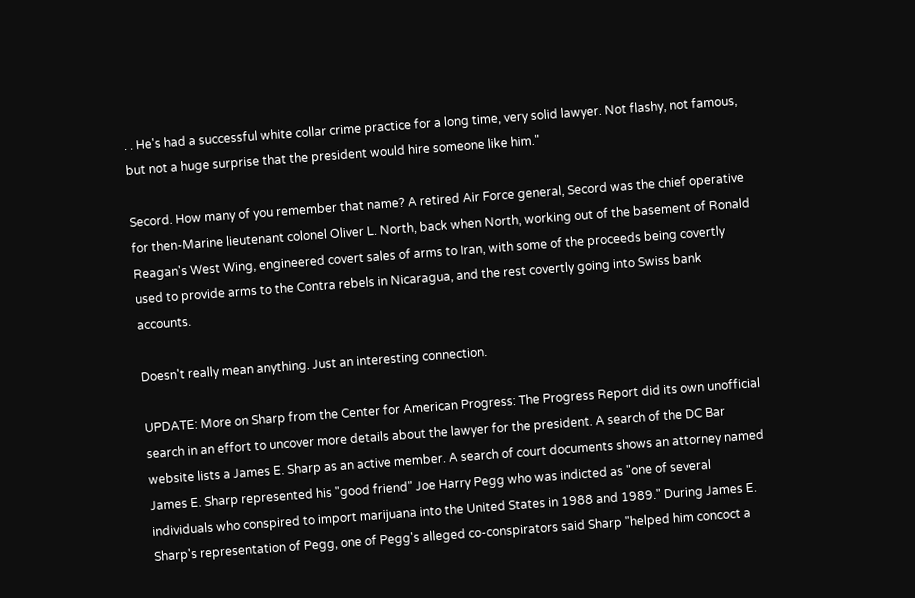. . He's had a successful white collar crime practice for a long time, very solid lawyer. Not flashy, not famous, but not a huge surprise that the president would hire someone like him."

Secord. How many of you remember that name? A retired Air Force general, Secord was the chief operative for then-Marine lieutenant colonel Oliver L. North, back when North, working out of the basement of Ronald Reagan's West Wing, engineered covert sales of arms to Iran, with some of the proceeds being covertly used to provide arms to the Contra rebels in Nicaragua, and the rest covertly going into Swiss bank accounts.

Doesn't really mean anything. Just an interesting connection.

UPDATE: More on Sharp from the Center for American Progress: The Progress Report did its own unofficial search in an effort to uncover more details about the lawyer for the president. A search of the DC Bar website lists a James E. Sharp as an active member. A search of court documents shows an attorney named James E. Sharp represented his "good friend" Joe Harry Pegg who was indicted as "one of several individuals who conspired to import marijuana into the United States in 1988 and 1989." During James E. Sharp's representation of Pegg, one of Pegg's alleged co-conspirators said Sharp "helped him concoct a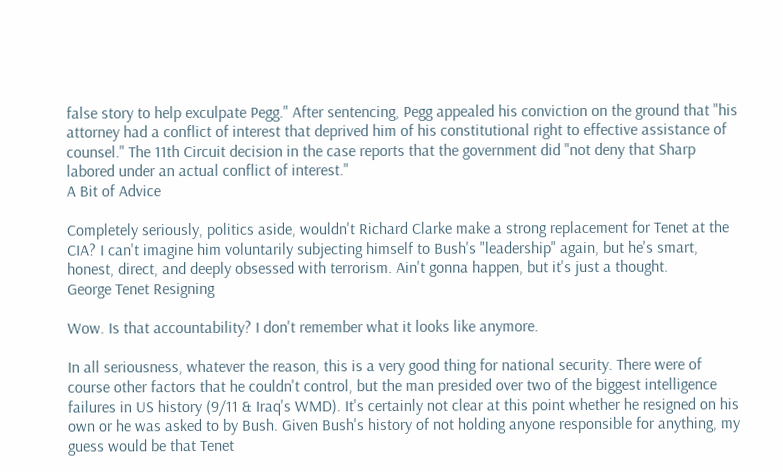false story to help exculpate Pegg." After sentencing, Pegg appealed his conviction on the ground that "his attorney had a conflict of interest that deprived him of his constitutional right to effective assistance of counsel." The 11th Circuit decision in the case reports that the government did "not deny that Sharp labored under an actual conflict of interest."
A Bit of Advice

Completely seriously, politics aside, wouldn't Richard Clarke make a strong replacement for Tenet at the CIA? I can't imagine him voluntarily subjecting himself to Bush's "leadership" again, but he's smart, honest, direct, and deeply obsessed with terrorism. Ain't gonna happen, but it's just a thought.
George Tenet Resigning

Wow. Is that accountability? I don't remember what it looks like anymore.

In all seriousness, whatever the reason, this is a very good thing for national security. There were of course other factors that he couldn't control, but the man presided over two of the biggest intelligence failures in US history (9/11 & Iraq's WMD). It's certainly not clear at this point whether he resigned on his own or he was asked to by Bush. Given Bush's history of not holding anyone responsible for anything, my guess would be that Tenet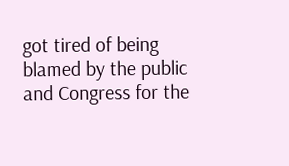got tired of being blamed by the public and Congress for the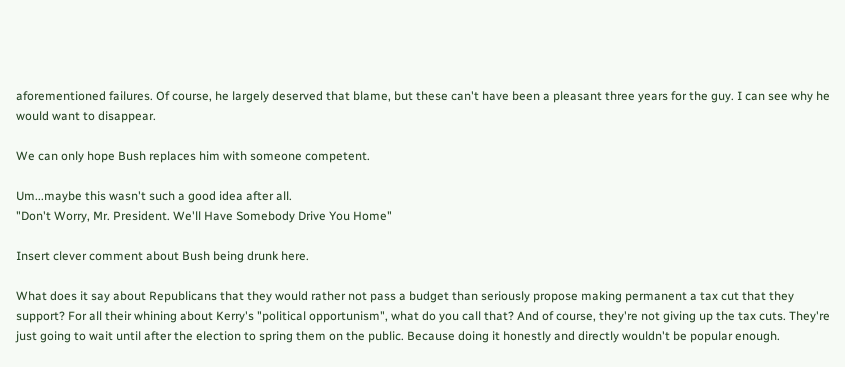aforementioned failures. Of course, he largely deserved that blame, but these can't have been a pleasant three years for the guy. I can see why he would want to disappear.

We can only hope Bush replaces him with someone competent.

Um...maybe this wasn't such a good idea after all.
"Don't Worry, Mr. President. We'll Have Somebody Drive You Home"

Insert clever comment about Bush being drunk here.

What does it say about Republicans that they would rather not pass a budget than seriously propose making permanent a tax cut that they support? For all their whining about Kerry's "political opportunism", what do you call that? And of course, they're not giving up the tax cuts. They're just going to wait until after the election to spring them on the public. Because doing it honestly and directly wouldn't be popular enough.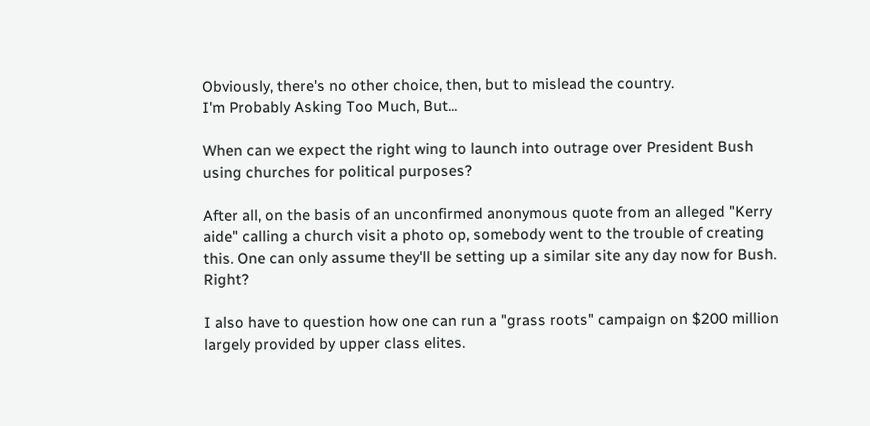Obviously, there's no other choice, then, but to mislead the country.
I'm Probably Asking Too Much, But...

When can we expect the right wing to launch into outrage over President Bush using churches for political purposes?

After all, on the basis of an unconfirmed anonymous quote from an alleged "Kerry aide" calling a church visit a photo op, somebody went to the trouble of creating this. One can only assume they'll be setting up a similar site any day now for Bush. Right?

I also have to question how one can run a "grass roots" campaign on $200 million largely provided by upper class elites.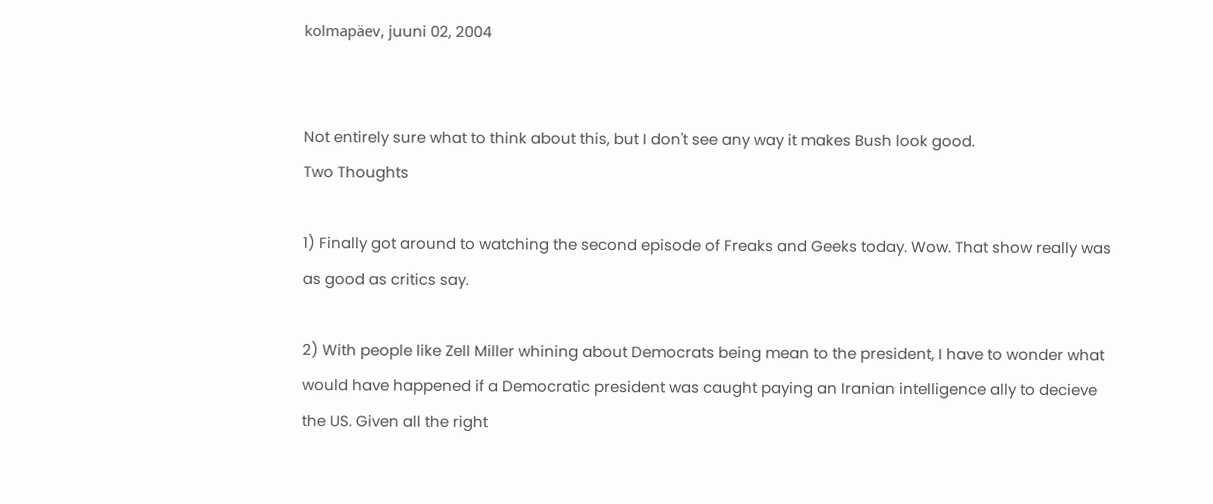kolmapäev, juuni 02, 2004


Not entirely sure what to think about this, but I don't see any way it makes Bush look good.
Two Thoughts

1) Finally got around to watching the second episode of Freaks and Geeks today. Wow. That show really was as good as critics say.

2) With people like Zell Miller whining about Democrats being mean to the president, I have to wonder what would have happened if a Democratic president was caught paying an Iranian intelligence ally to decieve the US. Given all the right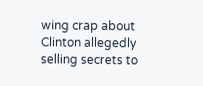wing crap about Clinton allegedly selling secrets to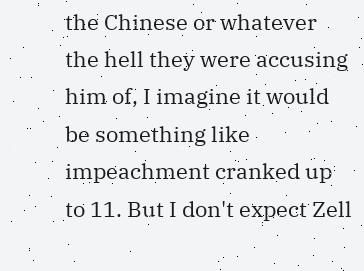the Chinese or whatever the hell they were accusing him of, I imagine it would be something like impeachment cranked up to 11. But I don't expect Zell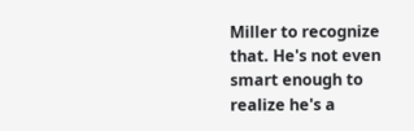Miller to recognize that. He's not even smart enough to realize he's a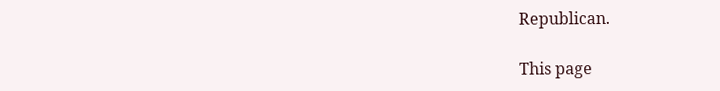Republican.

This page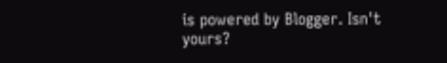is powered by Blogger. Isn't yours?